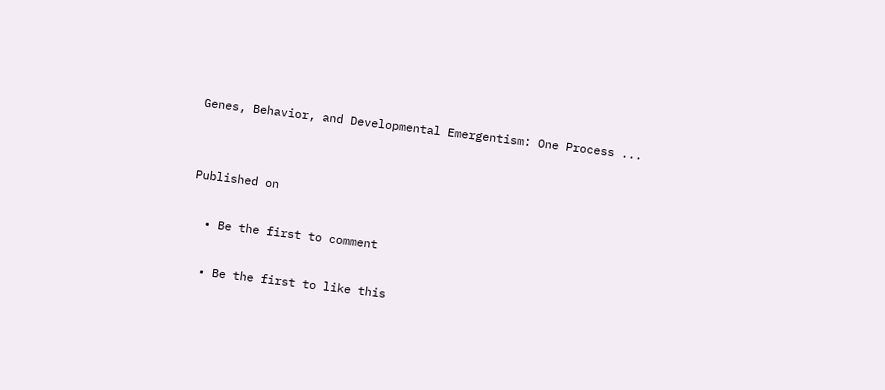Genes, Behavior, and Developmental Emergentism: One Process ...


Published on

  • Be the first to comment

  • Be the first to like this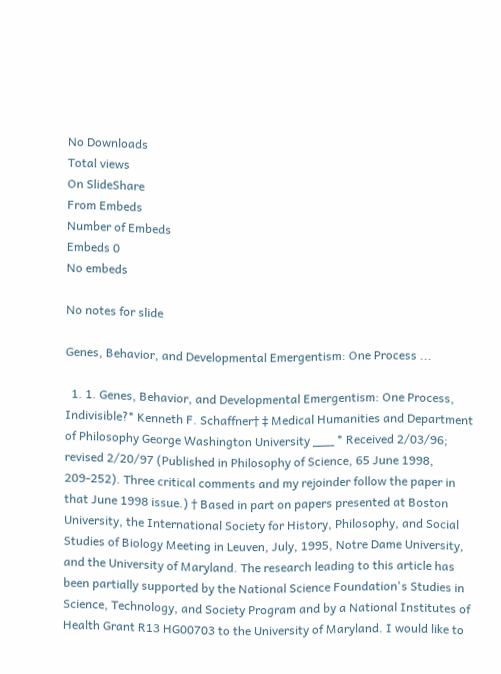No Downloads
Total views
On SlideShare
From Embeds
Number of Embeds
Embeds 0
No embeds

No notes for slide

Genes, Behavior, and Developmental Emergentism: One Process ...

  1. 1. Genes, Behavior, and Developmental Emergentism: One Process, Indivisible?* Kenneth F. Schaffner† ‡ Medical Humanities and Department of Philosophy George Washington University ___ * Received 2/03/96; revised 2/20/97 (Published in Philosophy of Science, 65 June 1998, 209-252). Three critical comments and my rejoinder follow the paper in that June 1998 issue.) † Based in part on papers presented at Boston University, the International Society for History, Philosophy, and Social Studies of Biology Meeting in Leuven, July, 1995, Notre Dame University, and the University of Maryland. The research leading to this article has been partially supported by the National Science Foundation's Studies in Science, Technology, and Society Program and by a National Institutes of Health Grant R13 HG00703 to the University of Maryland. I would like to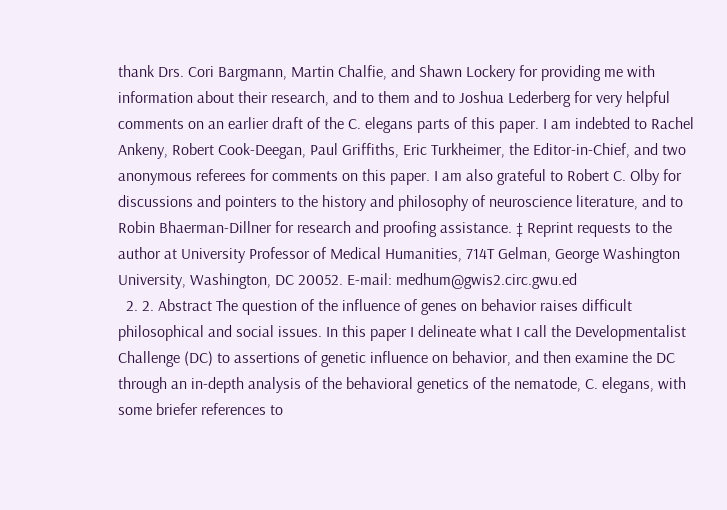thank Drs. Cori Bargmann, Martin Chalfie, and Shawn Lockery for providing me with information about their research, and to them and to Joshua Lederberg for very helpful comments on an earlier draft of the C. elegans parts of this paper. I am indebted to Rachel Ankeny, Robert Cook-Deegan, Paul Griffiths, Eric Turkheimer, the Editor-in-Chief, and two anonymous referees for comments on this paper. I am also grateful to Robert C. Olby for discussions and pointers to the history and philosophy of neuroscience literature, and to Robin Bhaerman-Dillner for research and proofing assistance. ‡ Reprint requests to the author at University Professor of Medical Humanities, 714T Gelman, George Washington University, Washington, DC 20052. E-mail: medhum@gwis2.circ.gwu.ed
  2. 2. Abstract The question of the influence of genes on behavior raises difficult philosophical and social issues. In this paper I delineate what I call the Developmentalist Challenge (DC) to assertions of genetic influence on behavior, and then examine the DC through an in-depth analysis of the behavioral genetics of the nematode, C. elegans, with some briefer references to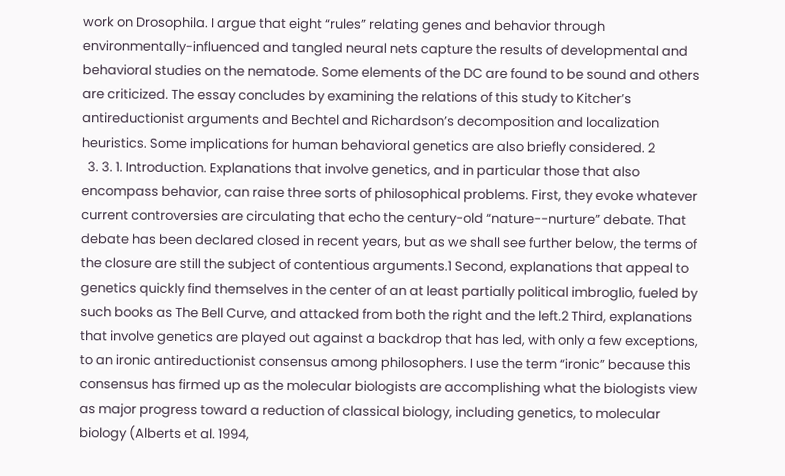work on Drosophila. I argue that eight “rules” relating genes and behavior through environmentally-influenced and tangled neural nets capture the results of developmental and behavioral studies on the nematode. Some elements of the DC are found to be sound and others are criticized. The essay concludes by examining the relations of this study to Kitcher’s antireductionist arguments and Bechtel and Richardson’s decomposition and localization heuristics. Some implications for human behavioral genetics are also briefly considered. 2
  3. 3. 1. Introduction. Explanations that involve genetics, and in particular those that also encompass behavior, can raise three sorts of philosophical problems. First, they evoke whatever current controversies are circulating that echo the century-old “nature--nurture” debate. That debate has been declared closed in recent years, but as we shall see further below, the terms of the closure are still the subject of contentious arguments.1 Second, explanations that appeal to genetics quickly find themselves in the center of an at least partially political imbroglio, fueled by such books as The Bell Curve, and attacked from both the right and the left.2 Third, explanations that involve genetics are played out against a backdrop that has led, with only a few exceptions, to an ironic antireductionist consensus among philosophers. I use the term “ironic” because this consensus has firmed up as the molecular biologists are accomplishing what the biologists view as major progress toward a reduction of classical biology, including genetics, to molecular biology (Alberts et al. 1994,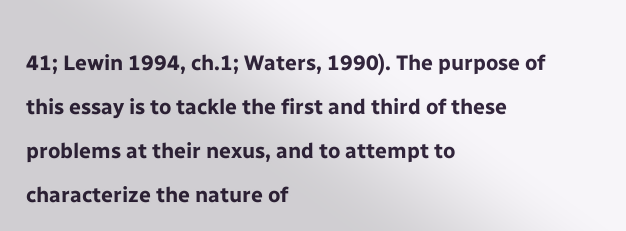41; Lewin 1994, ch.1; Waters, 1990). The purpose of this essay is to tackle the first and third of these problems at their nexus, and to attempt to characterize the nature of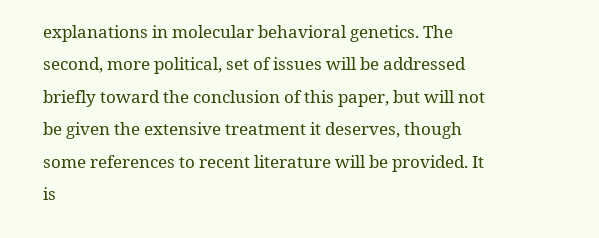explanations in molecular behavioral genetics. The second, more political, set of issues will be addressed briefly toward the conclusion of this paper, but will not be given the extensive treatment it deserves, though some references to recent literature will be provided. It is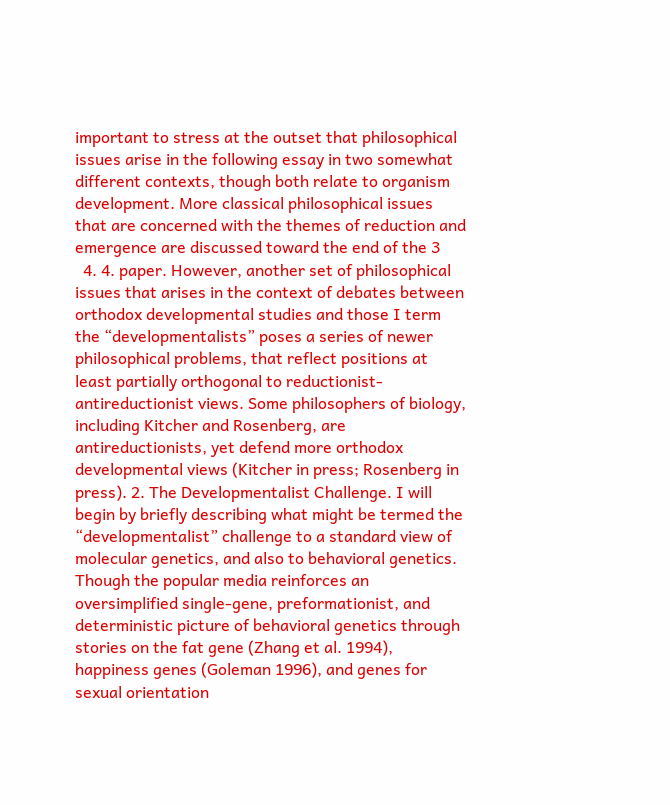important to stress at the outset that philosophical issues arise in the following essay in two somewhat different contexts, though both relate to organism development. More classical philosophical issues that are concerned with the themes of reduction and emergence are discussed toward the end of the 3
  4. 4. paper. However, another set of philosophical issues that arises in the context of debates between orthodox developmental studies and those I term the “developmentalists” poses a series of newer philosophical problems, that reflect positions at least partially orthogonal to reductionist-antireductionist views. Some philosophers of biology, including Kitcher and Rosenberg, are antireductionists, yet defend more orthodox developmental views (Kitcher in press; Rosenberg in press). 2. The Developmentalist Challenge. I will begin by briefly describing what might be termed the “developmentalist” challenge to a standard view of molecular genetics, and also to behavioral genetics. Though the popular media reinforces an oversimplified single-gene, preformationist, and deterministic picture of behavioral genetics through stories on the fat gene (Zhang et al. 1994), happiness genes (Goleman 1996), and genes for sexual orientation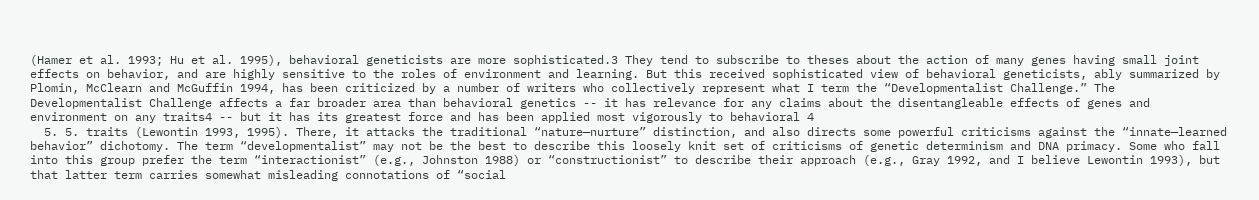(Hamer et al. 1993; Hu et al. 1995), behavioral geneticists are more sophisticated.3 They tend to subscribe to theses about the action of many genes having small joint effects on behavior, and are highly sensitive to the roles of environment and learning. But this received sophisticated view of behavioral geneticists, ably summarized by Plomin, McClearn and McGuffin 1994, has been criticized by a number of writers who collectively represent what I term the “Developmentalist Challenge.” The Developmentalist Challenge affects a far broader area than behavioral genetics -- it has relevance for any claims about the disentangleable effects of genes and environment on any traits4 -- but it has its greatest force and has been applied most vigorously to behavioral 4
  5. 5. traits (Lewontin 1993, 1995). There, it attacks the traditional “nature—nurture” distinction, and also directs some powerful criticisms against the “innate—learned behavior” dichotomy. The term “developmentalist” may not be the best to describe this loosely knit set of criticisms of genetic determinism and DNA primacy. Some who fall into this group prefer the term “interactionist” (e.g., Johnston 1988) or “constructionist” to describe their approach (e.g., Gray 1992, and I believe Lewontin 1993), but that latter term carries somewhat misleading connotations of “social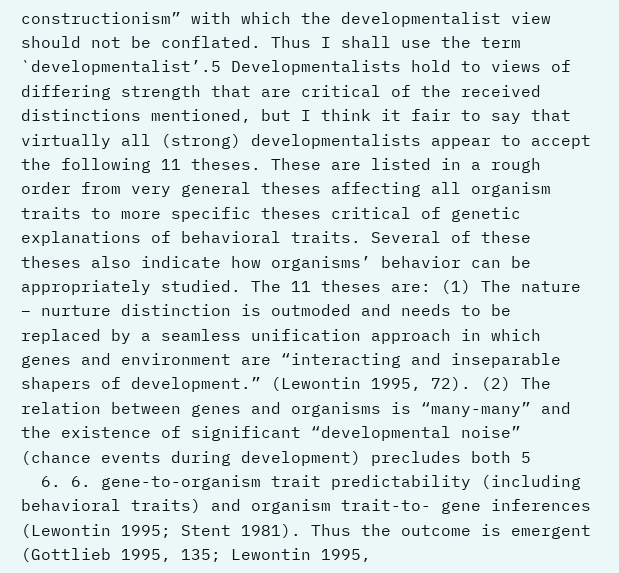constructionism” with which the developmentalist view should not be conflated. Thus I shall use the term `developmentalist’.5 Developmentalists hold to views of differing strength that are critical of the received distinctions mentioned, but I think it fair to say that virtually all (strong) developmentalists appear to accept the following 11 theses. These are listed in a rough order from very general theses affecting all organism traits to more specific theses critical of genetic explanations of behavioral traits. Several of these theses also indicate how organisms’ behavior can be appropriately studied. The 11 theses are: (1) The nature – nurture distinction is outmoded and needs to be replaced by a seamless unification approach in which genes and environment are “interacting and inseparable shapers of development.” (Lewontin 1995, 72). (2) The relation between genes and organisms is “many-many” and the existence of significant “developmental noise” (chance events during development) precludes both 5
  6. 6. gene-to-organism trait predictability (including behavioral traits) and organism trait-to- gene inferences (Lewontin 1995; Stent 1981). Thus the outcome is emergent (Gottlieb 1995, 135; Lewontin 1995,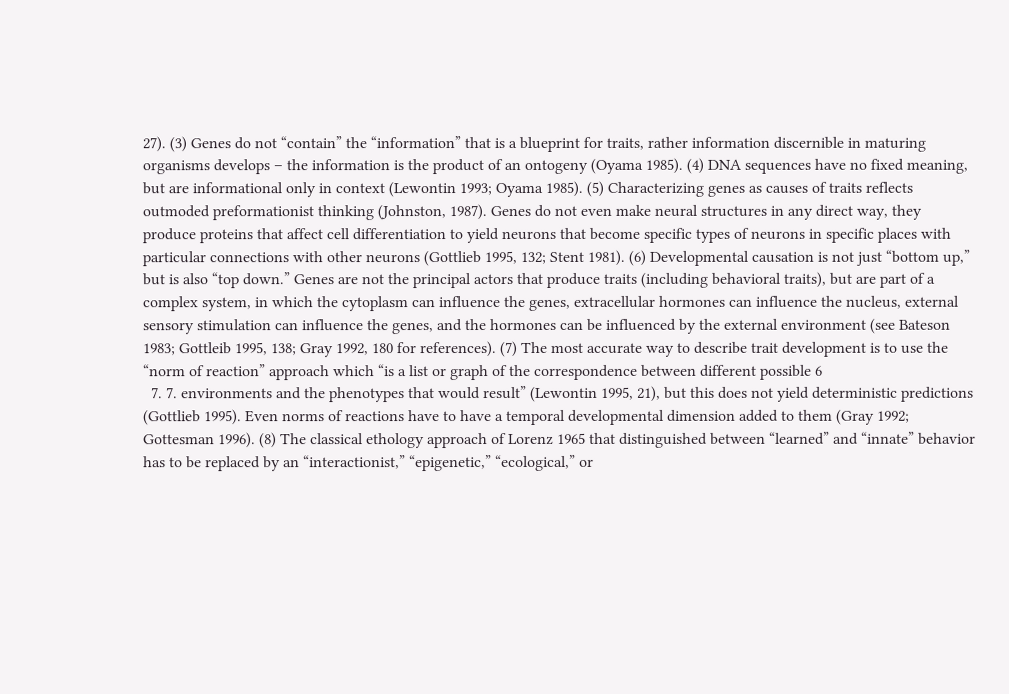27). (3) Genes do not “contain” the “information” that is a blueprint for traits, rather information discernible in maturing organisms develops – the information is the product of an ontogeny (Oyama 1985). (4) DNA sequences have no fixed meaning, but are informational only in context (Lewontin 1993; Oyama 1985). (5) Characterizing genes as causes of traits reflects outmoded preformationist thinking (Johnston, 1987). Genes do not even make neural structures in any direct way, they produce proteins that affect cell differentiation to yield neurons that become specific types of neurons in specific places with particular connections with other neurons (Gottlieb 1995, 132; Stent 1981). (6) Developmental causation is not just “bottom up,” but is also “top down.” Genes are not the principal actors that produce traits (including behavioral traits), but are part of a complex system, in which the cytoplasm can influence the genes, extracellular hormones can influence the nucleus, external sensory stimulation can influence the genes, and the hormones can be influenced by the external environment (see Bateson 1983; Gottleib 1995, 138; Gray 1992, 180 for references). (7) The most accurate way to describe trait development is to use the “norm of reaction” approach which “is a list or graph of the correspondence between different possible 6
  7. 7. environments and the phenotypes that would result” (Lewontin 1995, 21), but this does not yield deterministic predictions (Gottlieb 1995). Even norms of reactions have to have a temporal developmental dimension added to them (Gray 1992; Gottesman 1996). (8) The classical ethology approach of Lorenz 1965 that distinguished between “learned” and “innate” behavior has to be replaced by an “interactionist,” “epigenetic,” “ecological,” or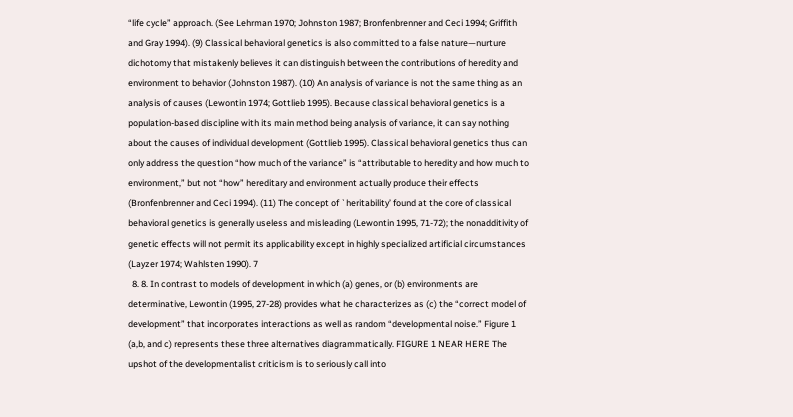“life cycle” approach. (See Lehrman 1970; Johnston 1987; Bronfenbrenner and Ceci 1994; Griffith and Gray 1994). (9) Classical behavioral genetics is also committed to a false nature—nurture dichotomy that mistakenly believes it can distinguish between the contributions of heredity and environment to behavior (Johnston 1987). (10) An analysis of variance is not the same thing as an analysis of causes (Lewontin 1974; Gottlieb 1995). Because classical behavioral genetics is a population-based discipline with its main method being analysis of variance, it can say nothing about the causes of individual development (Gottlieb 1995). Classical behavioral genetics thus can only address the question “how much of the variance” is “attributable to heredity and how much to environment,” but not “how” hereditary and environment actually produce their effects (Bronfenbrenner and Ceci 1994). (11) The concept of `heritability’ found at the core of classical behavioral genetics is generally useless and misleading (Lewontin 1995, 71-72); the nonadditivity of genetic effects will not permit its applicability except in highly specialized artificial circumstances (Layzer 1974; Wahlsten 1990). 7
  8. 8. In contrast to models of development in which (a) genes, or (b) environments are determinative, Lewontin (1995, 27-28) provides what he characterizes as (c) the “correct model of development” that incorporates interactions as well as random “developmental noise.” Figure 1 (a,b, and c) represents these three alternatives diagrammatically. FIGURE 1 NEAR HERE The upshot of the developmentalist criticism is to seriously call into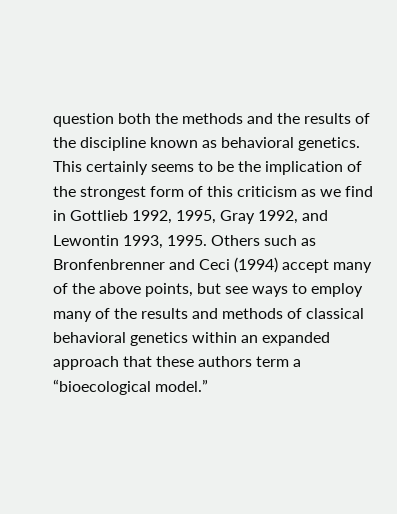question both the methods and the results of the discipline known as behavioral genetics. This certainly seems to be the implication of the strongest form of this criticism as we find in Gottlieb 1992, 1995, Gray 1992, and Lewontin 1993, 1995. Others such as Bronfenbrenner and Ceci (1994) accept many of the above points, but see ways to employ many of the results and methods of classical behavioral genetics within an expanded approach that these authors term a “bioecological model.”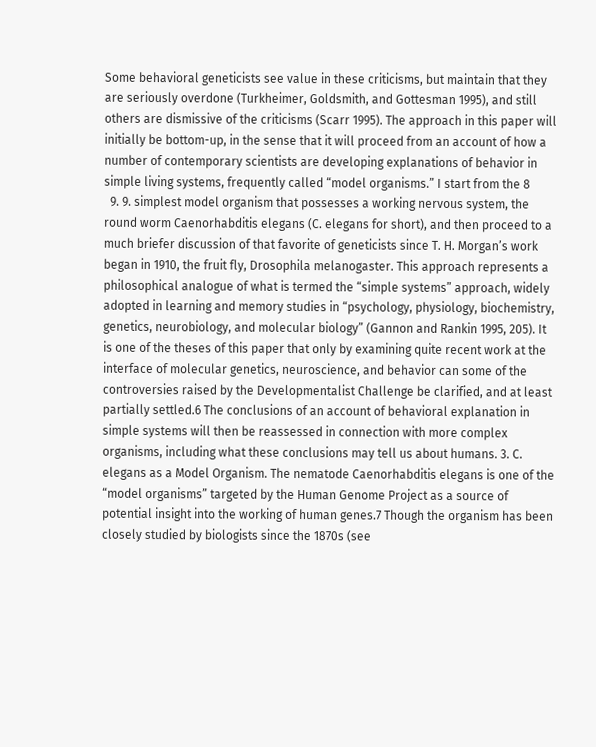Some behavioral geneticists see value in these criticisms, but maintain that they are seriously overdone (Turkheimer, Goldsmith, and Gottesman 1995), and still others are dismissive of the criticisms (Scarr 1995). The approach in this paper will initially be bottom-up, in the sense that it will proceed from an account of how a number of contemporary scientists are developing explanations of behavior in simple living systems, frequently called “model organisms.” I start from the 8
  9. 9. simplest model organism that possesses a working nervous system, the round worm Caenorhabditis elegans (C. elegans for short), and then proceed to a much briefer discussion of that favorite of geneticists since T. H. Morgan’s work began in 1910, the fruit fly, Drosophila melanogaster. This approach represents a philosophical analogue of what is termed the “simple systems” approach, widely adopted in learning and memory studies in “psychology, physiology, biochemistry, genetics, neurobiology, and molecular biology” (Gannon and Rankin 1995, 205). It is one of the theses of this paper that only by examining quite recent work at the interface of molecular genetics, neuroscience, and behavior can some of the controversies raised by the Developmentalist Challenge be clarified, and at least partially settled.6 The conclusions of an account of behavioral explanation in simple systems will then be reassessed in connection with more complex organisms, including what these conclusions may tell us about humans. 3. C. elegans as a Model Organism. The nematode Caenorhabditis elegans is one of the “model organisms” targeted by the Human Genome Project as a source of potential insight into the working of human genes.7 Though the organism has been closely studied by biologists since the 1870s (see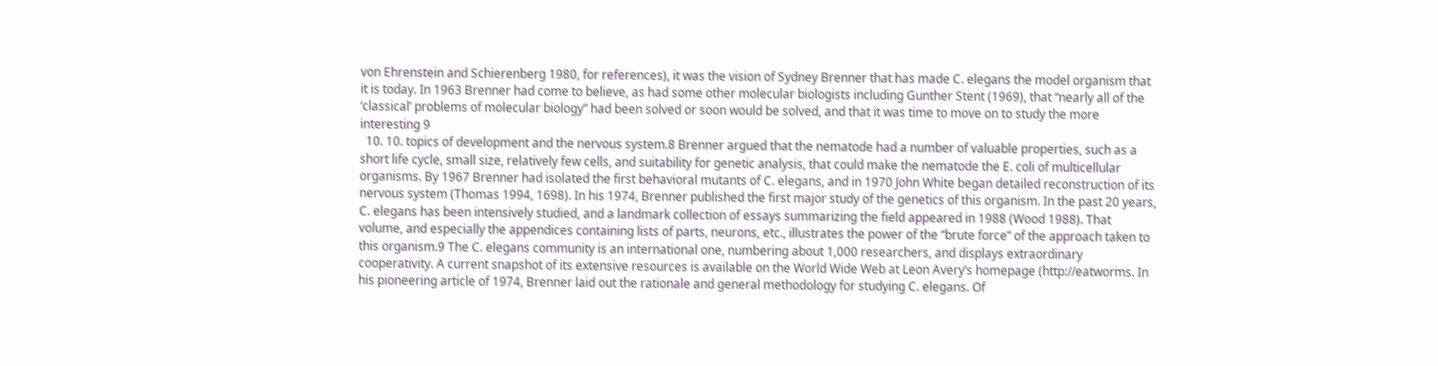von Ehrenstein and Schierenberg 1980, for references), it was the vision of Sydney Brenner that has made C. elegans the model organism that it is today. In 1963 Brenner had come to believe, as had some other molecular biologists including Gunther Stent (1969), that “nearly all of the ‘classical’ problems of molecular biology” had been solved or soon would be solved, and that it was time to move on to study the more interesting 9
  10. 10. topics of development and the nervous system.8 Brenner argued that the nematode had a number of valuable properties, such as a short life cycle, small size, relatively few cells, and suitability for genetic analysis, that could make the nematode the E. coli of multicellular organisms. By 1967 Brenner had isolated the first behavioral mutants of C. elegans, and in 1970 John White began detailed reconstruction of its nervous system (Thomas 1994, 1698). In his 1974, Brenner published the first major study of the genetics of this organism. In the past 20 years, C. elegans has been intensively studied, and a landmark collection of essays summarizing the field appeared in 1988 (Wood 1988). That volume, and especially the appendices containing lists of parts, neurons, etc., illustrates the power of the “brute force” of the approach taken to this organism.9 The C. elegans community is an international one, numbering about 1,000 researchers, and displays extraordinary cooperativity. A current snapshot of its extensive resources is available on the World Wide Web at Leon Avery’s homepage (http://eatworms. In his pioneering article of 1974, Brenner laid out the rationale and general methodology for studying C. elegans. Of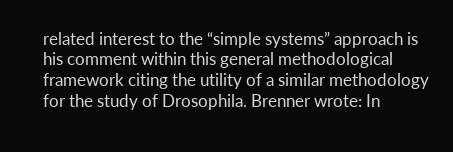related interest to the “simple systems” approach is his comment within this general methodological framework citing the utility of a similar methodology for the study of Drosophila. Brenner wrote: In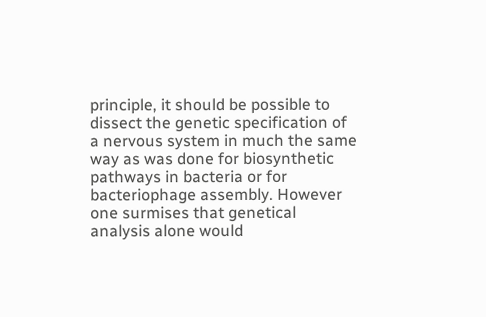principle, it should be possible to dissect the genetic specification of a nervous system in much the same way as was done for biosynthetic pathways in bacteria or for bacteriophage assembly. However one surmises that genetical analysis alone would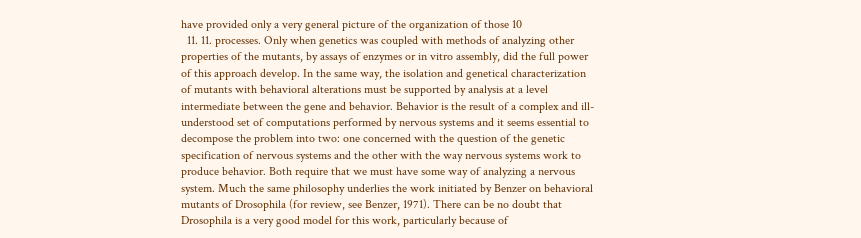have provided only a very general picture of the organization of those 10
  11. 11. processes. Only when genetics was coupled with methods of analyzing other properties of the mutants, by assays of enzymes or in vitro assembly, did the full power of this approach develop. In the same way, the isolation and genetical characterization of mutants with behavioral alterations must be supported by analysis at a level intermediate between the gene and behavior. Behavior is the result of a complex and ill-understood set of computations performed by nervous systems and it seems essential to decompose the problem into two: one concerned with the question of the genetic specification of nervous systems and the other with the way nervous systems work to produce behavior. Both require that we must have some way of analyzing a nervous system. Much the same philosophy underlies the work initiated by Benzer on behavioral mutants of Drosophila (for review, see Benzer, 1971). There can be no doubt that Drosophila is a very good model for this work, particularly because of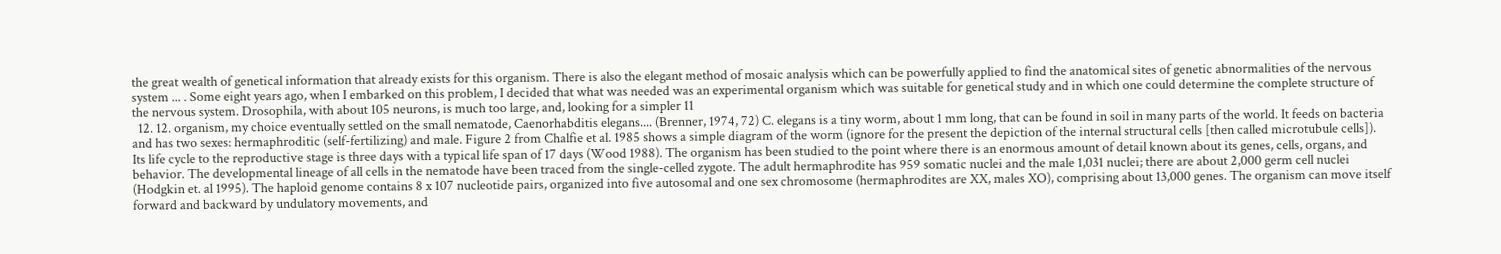the great wealth of genetical information that already exists for this organism. There is also the elegant method of mosaic analysis which can be powerfully applied to find the anatomical sites of genetic abnormalities of the nervous system ... . Some eight years ago, when I embarked on this problem, I decided that what was needed was an experimental organism which was suitable for genetical study and in which one could determine the complete structure of the nervous system. Drosophila, with about 105 neurons, is much too large, and, looking for a simpler 11
  12. 12. organism, my choice eventually settled on the small nematode, Caenorhabditis elegans.... (Brenner, 1974, 72) C. elegans is a tiny worm, about 1 mm long, that can be found in soil in many parts of the world. It feeds on bacteria and has two sexes: hermaphroditic (self-fertilizing) and male. Figure 2 from Chalfie et al. 1985 shows a simple diagram of the worm (ignore for the present the depiction of the internal structural cells [then called microtubule cells]). Its life cycle to the reproductive stage is three days with a typical life span of 17 days (Wood 1988). The organism has been studied to the point where there is an enormous amount of detail known about its genes, cells, organs, and behavior. The developmental lineage of all cells in the nematode have been traced from the single-celled zygote. The adult hermaphrodite has 959 somatic nuclei and the male 1,031 nuclei; there are about 2,000 germ cell nuclei (Hodgkin et. al 1995). The haploid genome contains 8 x 107 nucleotide pairs, organized into five autosomal and one sex chromosome (hermaphrodites are XX, males XO), comprising about 13,000 genes. The organism can move itself forward and backward by undulatory movements, and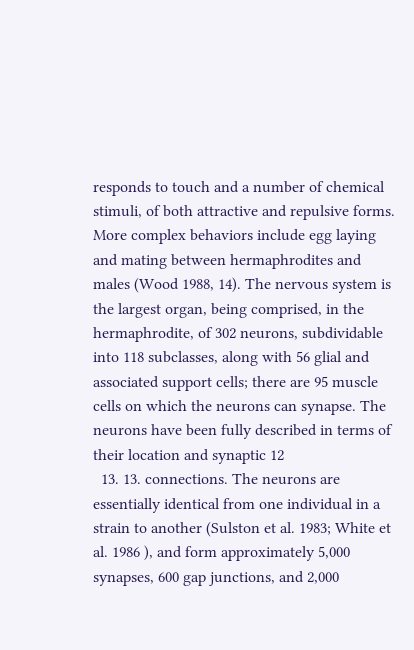responds to touch and a number of chemical stimuli, of both attractive and repulsive forms. More complex behaviors include egg laying and mating between hermaphrodites and males (Wood 1988, 14). The nervous system is the largest organ, being comprised, in the hermaphrodite, of 302 neurons, subdividable into 118 subclasses, along with 56 glial and associated support cells; there are 95 muscle cells on which the neurons can synapse. The neurons have been fully described in terms of their location and synaptic 12
  13. 13. connections. The neurons are essentially identical from one individual in a strain to another (Sulston et al. 1983; White et al. 1986 ), and form approximately 5,000 synapses, 600 gap junctions, and 2,000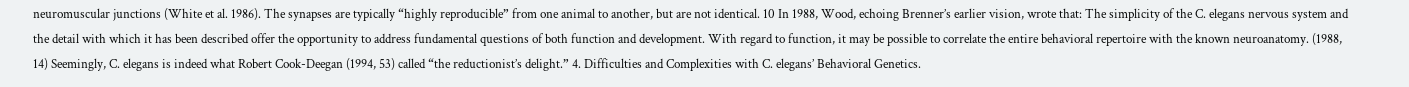neuromuscular junctions (White et al. 1986). The synapses are typically “highly reproducible” from one animal to another, but are not identical. 10 In 1988, Wood, echoing Brenner’s earlier vision, wrote that: The simplicity of the C. elegans nervous system and the detail with which it has been described offer the opportunity to address fundamental questions of both function and development. With regard to function, it may be possible to correlate the entire behavioral repertoire with the known neuroanatomy. (1988, 14) Seemingly, C. elegans is indeed what Robert Cook-Deegan (1994, 53) called “the reductionist’s delight.” 4. Difficulties and Complexities with C. elegans’ Behavioral Genetics.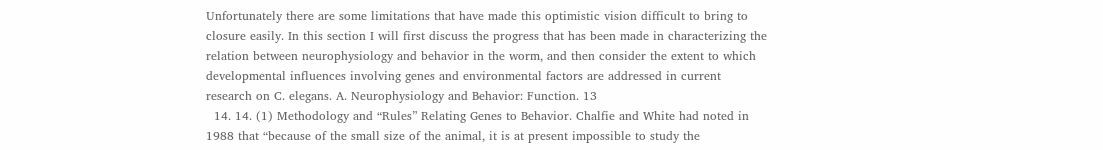Unfortunately there are some limitations that have made this optimistic vision difficult to bring to closure easily. In this section I will first discuss the progress that has been made in characterizing the relation between neurophysiology and behavior in the worm, and then consider the extent to which developmental influences involving genes and environmental factors are addressed in current research on C. elegans. A. Neurophysiology and Behavior: Function. 13
  14. 14. (1) Methodology and “Rules” Relating Genes to Behavior. Chalfie and White had noted in 1988 that “because of the small size of the animal, it is at present impossible to study the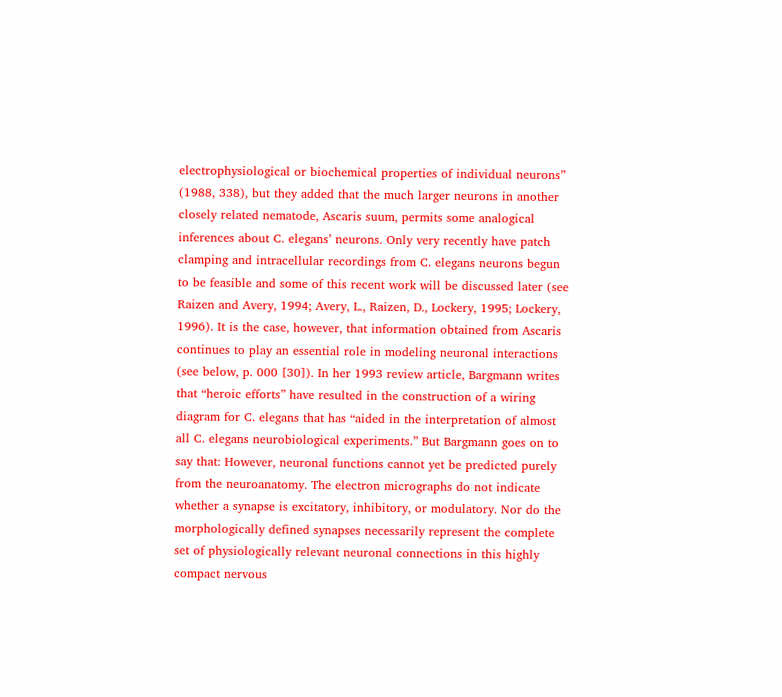electrophysiological or biochemical properties of individual neurons” (1988, 338), but they added that the much larger neurons in another closely related nematode, Ascaris suum, permits some analogical inferences about C. elegans’ neurons. Only very recently have patch clamping and intracellular recordings from C. elegans neurons begun to be feasible and some of this recent work will be discussed later (see Raizen and Avery, 1994; Avery, L., Raizen, D., Lockery, 1995; Lockery, 1996). It is the case, however, that information obtained from Ascaris continues to play an essential role in modeling neuronal interactions (see below, p. 000 [30]). In her 1993 review article, Bargmann writes that “heroic efforts” have resulted in the construction of a wiring diagram for C. elegans that has “aided in the interpretation of almost all C. elegans neurobiological experiments.” But Bargmann goes on to say that: However, neuronal functions cannot yet be predicted purely from the neuroanatomy. The electron micrographs do not indicate whether a synapse is excitatory, inhibitory, or modulatory. Nor do the morphologically defined synapses necessarily represent the complete set of physiologically relevant neuronal connections in this highly compact nervous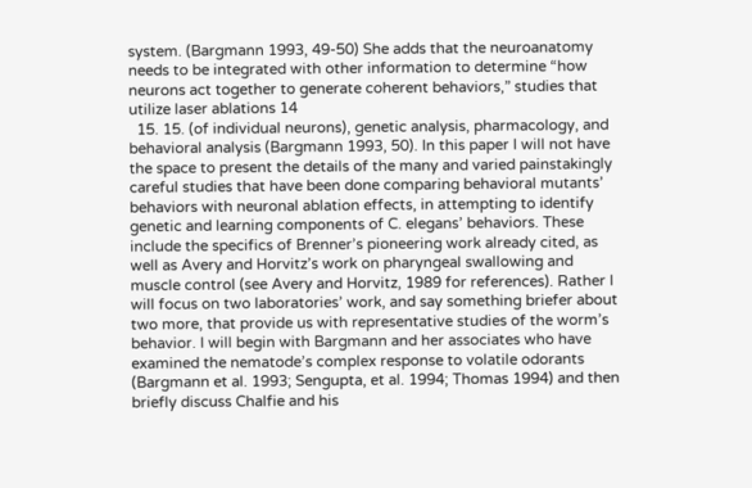system. (Bargmann 1993, 49-50) She adds that the neuroanatomy needs to be integrated with other information to determine “how neurons act together to generate coherent behaviors,” studies that utilize laser ablations 14
  15. 15. (of individual neurons), genetic analysis, pharmacology, and behavioral analysis (Bargmann 1993, 50). In this paper I will not have the space to present the details of the many and varied painstakingly careful studies that have been done comparing behavioral mutants’ behaviors with neuronal ablation effects, in attempting to identify genetic and learning components of C. elegans’ behaviors. These include the specifics of Brenner’s pioneering work already cited, as well as Avery and Horvitz’s work on pharyngeal swallowing and muscle control (see Avery and Horvitz, 1989 for references). Rather I will focus on two laboratories’ work, and say something briefer about two more, that provide us with representative studies of the worm’s behavior. I will begin with Bargmann and her associates who have examined the nematode’s complex response to volatile odorants (Bargmann et al. 1993; Sengupta, et al. 1994; Thomas 1994) and then briefly discuss Chalfie and his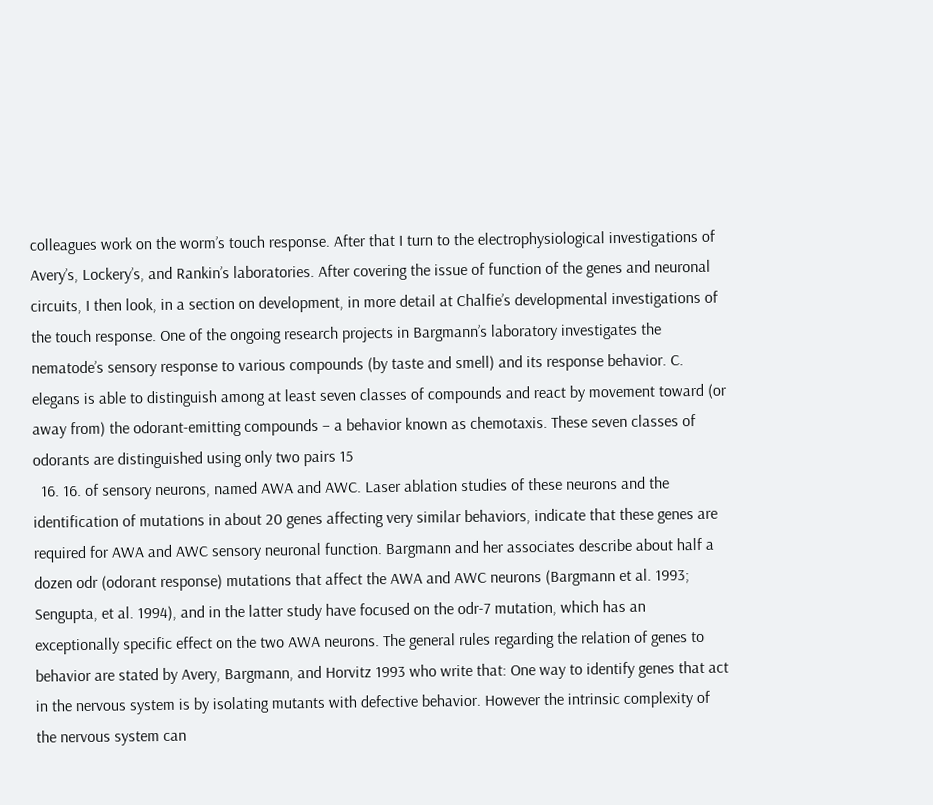colleagues work on the worm’s touch response. After that I turn to the electrophysiological investigations of Avery’s, Lockery’s, and Rankin’s laboratories. After covering the issue of function of the genes and neuronal circuits, I then look, in a section on development, in more detail at Chalfie’s developmental investigations of the touch response. One of the ongoing research projects in Bargmann’s laboratory investigates the nematode’s sensory response to various compounds (by taste and smell) and its response behavior. C. elegans is able to distinguish among at least seven classes of compounds and react by movement toward (or away from) the odorant-emitting compounds – a behavior known as chemotaxis. These seven classes of odorants are distinguished using only two pairs 15
  16. 16. of sensory neurons, named AWA and AWC. Laser ablation studies of these neurons and the identification of mutations in about 20 genes affecting very similar behaviors, indicate that these genes are required for AWA and AWC sensory neuronal function. Bargmann and her associates describe about half a dozen odr (odorant response) mutations that affect the AWA and AWC neurons (Bargmann et al. 1993; Sengupta, et al. 1994), and in the latter study have focused on the odr-7 mutation, which has an exceptionally specific effect on the two AWA neurons. The general rules regarding the relation of genes to behavior are stated by Avery, Bargmann, and Horvitz 1993 who write that: One way to identify genes that act in the nervous system is by isolating mutants with defective behavior. However the intrinsic complexity of the nervous system can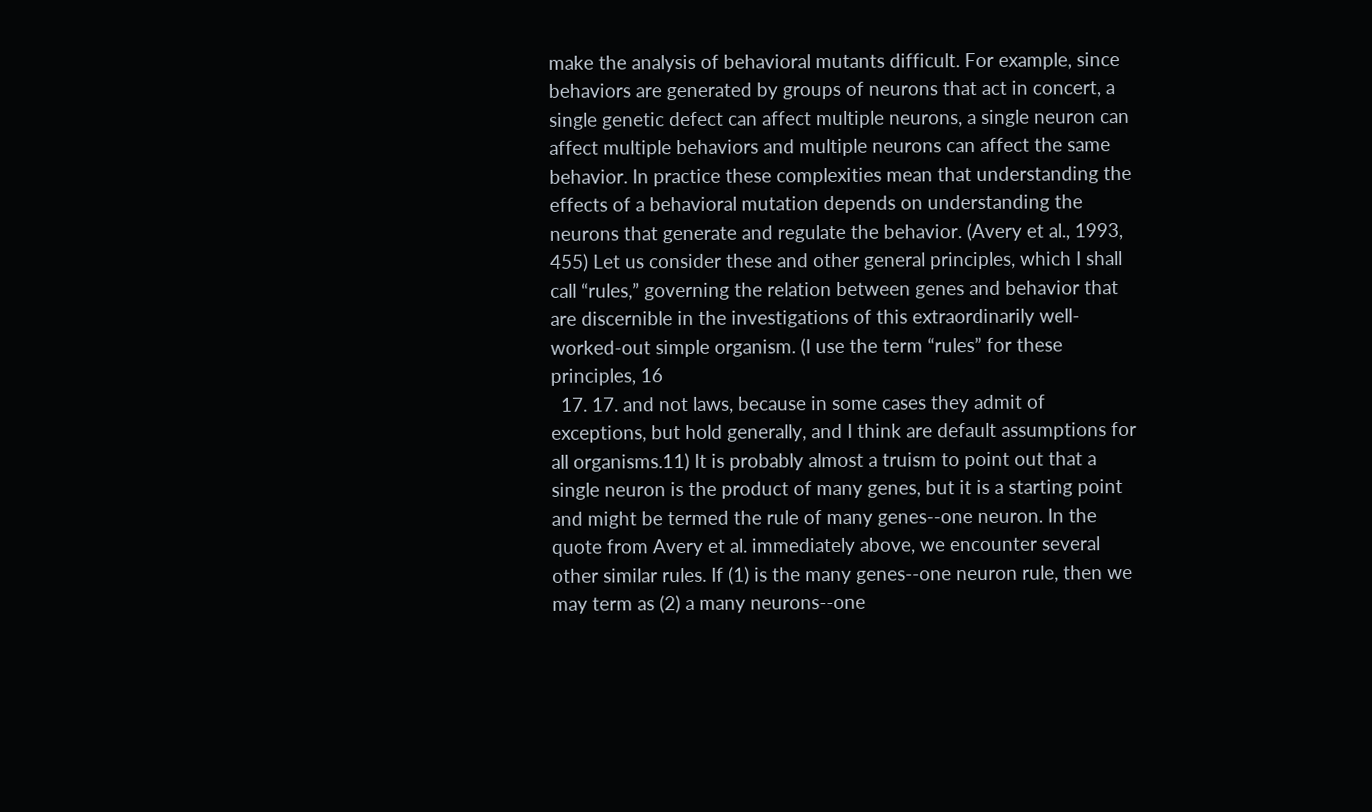make the analysis of behavioral mutants difficult. For example, since behaviors are generated by groups of neurons that act in concert, a single genetic defect can affect multiple neurons, a single neuron can affect multiple behaviors and multiple neurons can affect the same behavior. In practice these complexities mean that understanding the effects of a behavioral mutation depends on understanding the neurons that generate and regulate the behavior. (Avery et al., 1993, 455) Let us consider these and other general principles, which I shall call “rules,” governing the relation between genes and behavior that are discernible in the investigations of this extraordinarily well-worked-out simple organism. (I use the term “rules” for these principles, 16
  17. 17. and not laws, because in some cases they admit of exceptions, but hold generally, and I think are default assumptions for all organisms.11) It is probably almost a truism to point out that a single neuron is the product of many genes, but it is a starting point and might be termed the rule of many genes--one neuron. In the quote from Avery et al. immediately above, we encounter several other similar rules. If (1) is the many genes--one neuron rule, then we may term as (2) a many neurons--one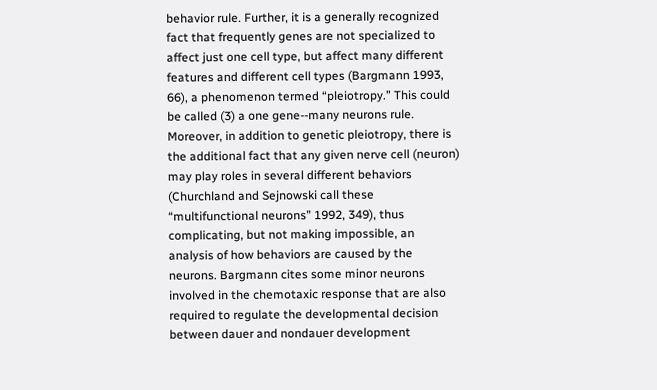behavior rule. Further, it is a generally recognized fact that frequently genes are not specialized to affect just one cell type, but affect many different features and different cell types (Bargmann 1993, 66), a phenomenon termed “pleiotropy.” This could be called (3) a one gene--many neurons rule. Moreover, in addition to genetic pleiotropy, there is the additional fact that any given nerve cell (neuron) may play roles in several different behaviors (Churchland and Sejnowski call these “multifunctional neurons” 1992, 349), thus complicating, but not making impossible, an analysis of how behaviors are caused by the neurons. Bargmann cites some minor neurons involved in the chemotaxic response that are also required to regulate the developmental decision between dauer and nondauer development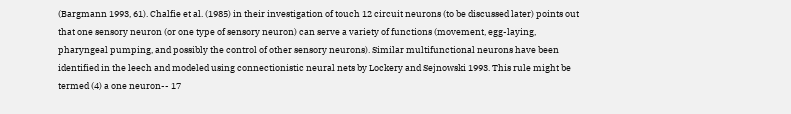(Bargmann 1993, 61). Chalfie et al. (1985) in their investigation of touch 12 circuit neurons (to be discussed later) points out that one sensory neuron (or one type of sensory neuron) can serve a variety of functions (movement, egg-laying, pharyngeal pumping, and possibly the control of other sensory neurons). Similar multifunctional neurons have been identified in the leech and modeled using connectionistic neural nets by Lockery and Sejnowski 1993. This rule might be termed (4) a one neuron-- 17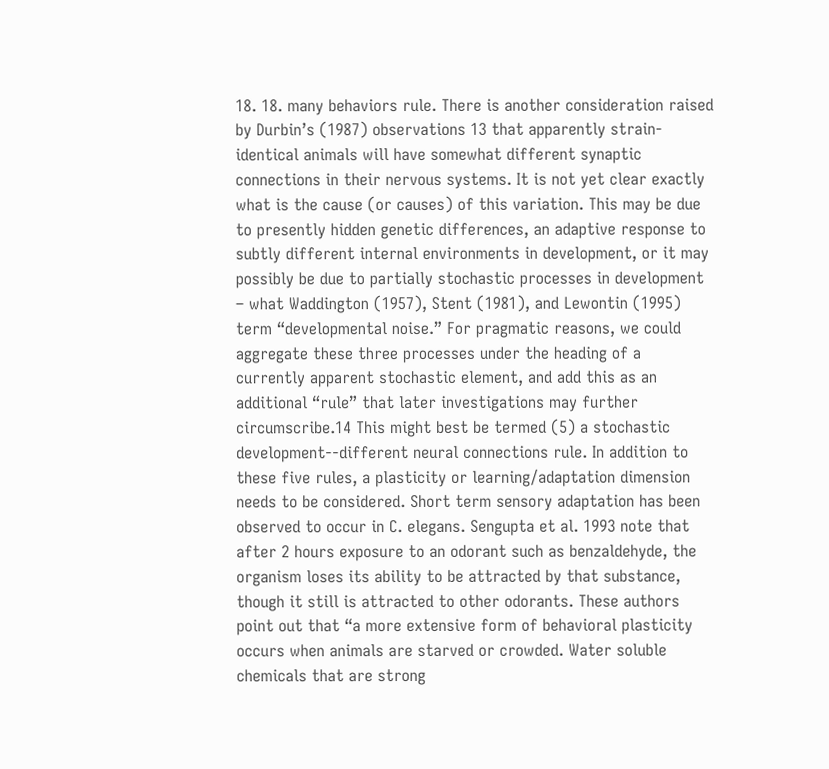18. 18. many behaviors rule. There is another consideration raised by Durbin’s (1987) observations 13 that apparently strain-identical animals will have somewhat different synaptic connections in their nervous systems. It is not yet clear exactly what is the cause (or causes) of this variation. This may be due to presently hidden genetic differences, an adaptive response to subtly different internal environments in development, or it may possibly be due to partially stochastic processes in development – what Waddington (1957), Stent (1981), and Lewontin (1995) term “developmental noise.” For pragmatic reasons, we could aggregate these three processes under the heading of a currently apparent stochastic element, and add this as an additional “rule” that later investigations may further circumscribe.14 This might best be termed (5) a stochastic development--different neural connections rule. In addition to these five rules, a plasticity or learning/adaptation dimension needs to be considered. Short term sensory adaptation has been observed to occur in C. elegans. Sengupta et al. 1993 note that after 2 hours exposure to an odorant such as benzaldehyde, the organism loses its ability to be attracted by that substance, though it still is attracted to other odorants. These authors point out that “a more extensive form of behavioral plasticity occurs when animals are starved or crowded. Water soluble chemicals that are strong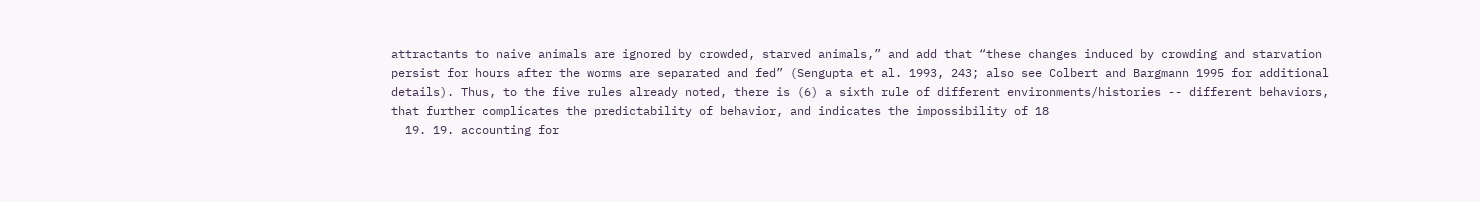attractants to naive animals are ignored by crowded, starved animals,” and add that “these changes induced by crowding and starvation persist for hours after the worms are separated and fed” (Sengupta et al. 1993, 243; also see Colbert and Bargmann 1995 for additional details). Thus, to the five rules already noted, there is (6) a sixth rule of different environments/histories -- different behaviors, that further complicates the predictability of behavior, and indicates the impossibility of 18
  19. 19. accounting for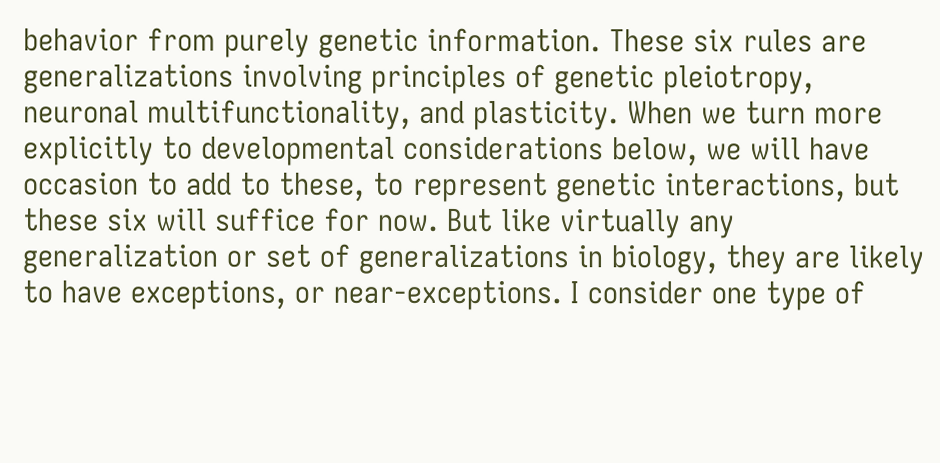behavior from purely genetic information. These six rules are generalizations involving principles of genetic pleiotropy, neuronal multifunctionality, and plasticity. When we turn more explicitly to developmental considerations below, we will have occasion to add to these, to represent genetic interactions, but these six will suffice for now. But like virtually any generalization or set of generalizations in biology, they are likely to have exceptions, or near-exceptions. I consider one type of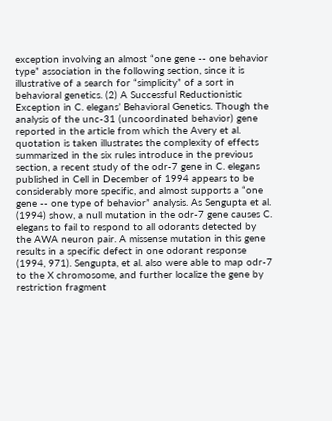exception involving an almost “one gene -- one behavior type” association in the following section, since it is illustrative of a search for “simplicity” of a sort in behavioral genetics. (2) A Successful Reductionistic Exception in C. elegans’ Behavioral Genetics. Though the analysis of the unc-31 (uncoordinated behavior) gene reported in the article from which the Avery et al. quotation is taken illustrates the complexity of effects summarized in the six rules introduce in the previous section, a recent study of the odr-7 gene in C. elegans published in Cell in December of 1994 appears to be considerably more specific, and almost supports a “one gene -- one type of behavior” analysis. As Sengupta et al. (1994) show, a null mutation in the odr-7 gene causes C. elegans to fail to respond to all odorants detected by the AWA neuron pair. A missense mutation in this gene results in a specific defect in one odorant response (1994, 971). Sengupta, et al. also were able to map odr-7 to the X chromosome, and further localize the gene by restriction fragment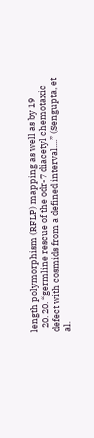length polymorphism (RFLP) mapping as well as by 19
  20. 20. “germline rescue of the odr-7 diacetyl chemotaxic defect with cosmids from a defined interval....” (Sengupta, et al.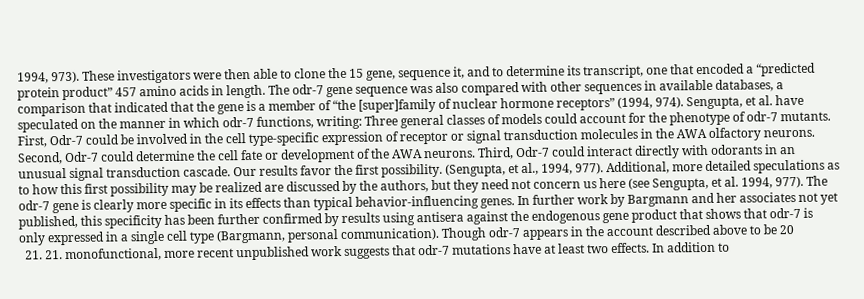1994, 973). These investigators were then able to clone the 15 gene, sequence it, and to determine its transcript, one that encoded a “predicted protein product” 457 amino acids in length. The odr-7 gene sequence was also compared with other sequences in available databases, a comparison that indicated that the gene is a member of “the [super]family of nuclear hormone receptors” (1994, 974). Sengupta, et al. have speculated on the manner in which odr-7 functions, writing: Three general classes of models could account for the phenotype of odr-7 mutants. First, Odr-7 could be involved in the cell type-specific expression of receptor or signal transduction molecules in the AWA olfactory neurons. Second, Odr-7 could determine the cell fate or development of the AWA neurons. Third, Odr-7 could interact directly with odorants in an unusual signal transduction cascade. Our results favor the first possibility. (Sengupta, et al., 1994, 977). Additional, more detailed speculations as to how this first possibility may be realized are discussed by the authors, but they need not concern us here (see Sengupta, et al. 1994, 977). The odr-7 gene is clearly more specific in its effects than typical behavior-influencing genes. In further work by Bargmann and her associates not yet published, this specificity has been further confirmed by results using antisera against the endogenous gene product that shows that odr-7 is only expressed in a single cell type (Bargmann, personal communication). Though odr-7 appears in the account described above to be 20
  21. 21. monofunctional, more recent unpublished work suggests that odr-7 mutations have at least two effects. In addition to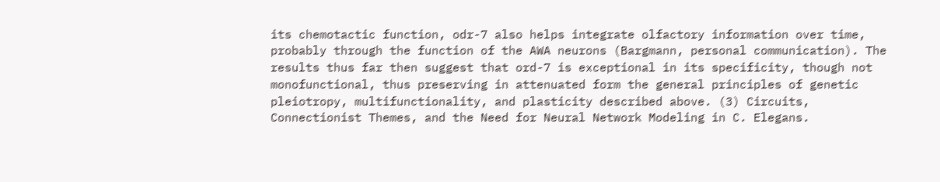its chemotactic function, odr-7 also helps integrate olfactory information over time, probably through the function of the AWA neurons (Bargmann, personal communication). The results thus far then suggest that ord-7 is exceptional in its specificity, though not monofunctional, thus preserving in attenuated form the general principles of genetic pleiotropy, multifunctionality, and plasticity described above. (3) Circuits, Connectionist Themes, and the Need for Neural Network Modeling in C. Elegans.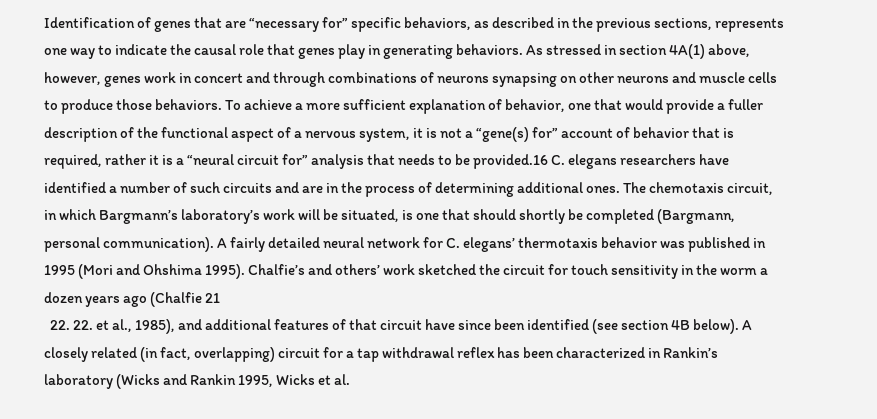Identification of genes that are “necessary for” specific behaviors, as described in the previous sections, represents one way to indicate the causal role that genes play in generating behaviors. As stressed in section 4A(1) above, however, genes work in concert and through combinations of neurons synapsing on other neurons and muscle cells to produce those behaviors. To achieve a more sufficient explanation of behavior, one that would provide a fuller description of the functional aspect of a nervous system, it is not a “gene(s) for” account of behavior that is required, rather it is a “neural circuit for” analysis that needs to be provided.16 C. elegans researchers have identified a number of such circuits and are in the process of determining additional ones. The chemotaxis circuit, in which Bargmann’s laboratory’s work will be situated, is one that should shortly be completed (Bargmann, personal communication). A fairly detailed neural network for C. elegans’ thermotaxis behavior was published in 1995 (Mori and Ohshima 1995). Chalfie’s and others’ work sketched the circuit for touch sensitivity in the worm a dozen years ago (Chalfie 21
  22. 22. et al., 1985), and additional features of that circuit have since been identified (see section 4B below). A closely related (in fact, overlapping) circuit for a tap withdrawal reflex has been characterized in Rankin’s laboratory (Wicks and Rankin 1995, Wicks et al.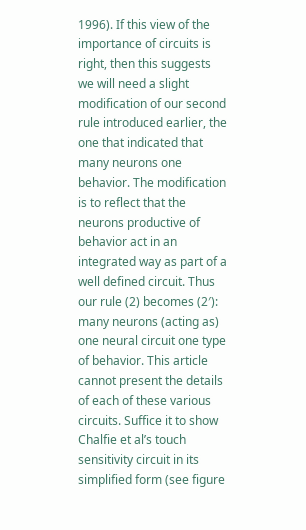1996). If this view of the importance of circuits is right, then this suggests we will need a slight modification of our second rule introduced earlier, the one that indicated that many neurons one behavior. The modification is to reflect that the neurons productive of behavior act in an integrated way as part of a well defined circuit. Thus our rule (2) becomes (2′): many neurons (acting as) one neural circuit one type of behavior. This article cannot present the details of each of these various circuits. Suffice it to show Chalfie et al’s touch sensitivity circuit in its simplified form (see figure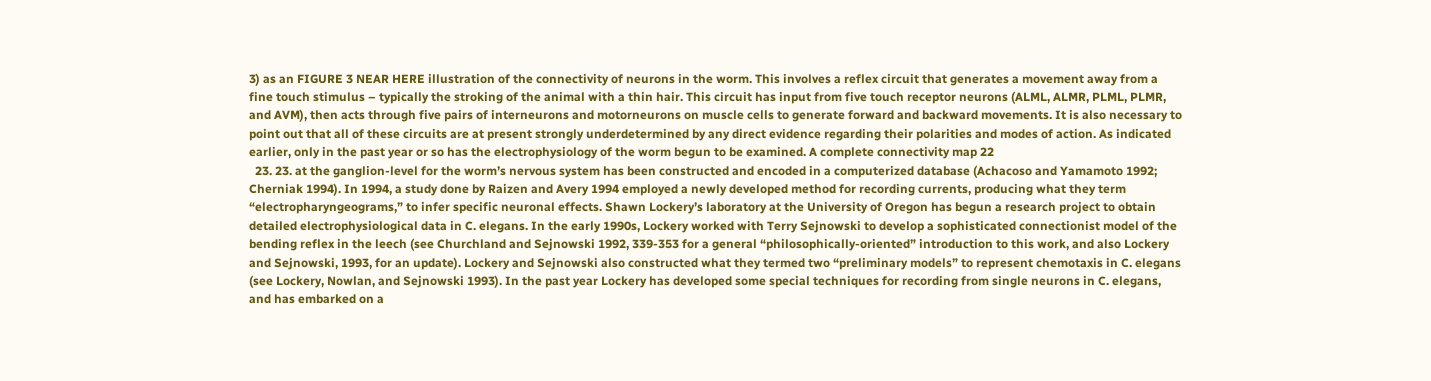3) as an FIGURE 3 NEAR HERE illustration of the connectivity of neurons in the worm. This involves a reflex circuit that generates a movement away from a fine touch stimulus – typically the stroking of the animal with a thin hair. This circuit has input from five touch receptor neurons (ALML, ALMR, PLML, PLMR, and AVM), then acts through five pairs of interneurons and motorneurons on muscle cells to generate forward and backward movements. It is also necessary to point out that all of these circuits are at present strongly underdetermined by any direct evidence regarding their polarities and modes of action. As indicated earlier, only in the past year or so has the electrophysiology of the worm begun to be examined. A complete connectivity map 22
  23. 23. at the ganglion-level for the worm’s nervous system has been constructed and encoded in a computerized database (Achacoso and Yamamoto 1992; Cherniak 1994). In 1994, a study done by Raizen and Avery 1994 employed a newly developed method for recording currents, producing what they term “electropharyngeograms,” to infer specific neuronal effects. Shawn Lockery’s laboratory at the University of Oregon has begun a research project to obtain detailed electrophysiological data in C. elegans. In the early 1990s, Lockery worked with Terry Sejnowski to develop a sophisticated connectionist model of the bending reflex in the leech (see Churchland and Sejnowski 1992, 339-353 for a general “philosophically-oriented” introduction to this work, and also Lockery and Sejnowski, 1993, for an update). Lockery and Sejnowski also constructed what they termed two “preliminary models” to represent chemotaxis in C. elegans (see Lockery, Nowlan, and Sejnowski 1993). In the past year Lockery has developed some special techniques for recording from single neurons in C. elegans, and has embarked on a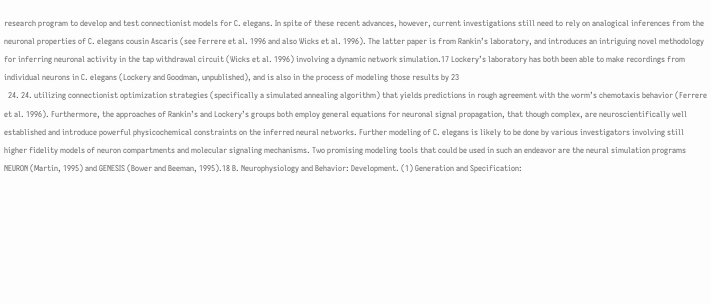research program to develop and test connectionist models for C. elegans. In spite of these recent advances, however, current investigations still need to rely on analogical inferences from the neuronal properties of C. elegans cousin Ascaris (see Ferrere et al. 1996 and also Wicks et al. 1996). The latter paper is from Rankin’s laboratory, and introduces an intriguing novel methodology for inferring neuronal activity in the tap withdrawal circuit (Wicks et al. 1996) involving a dynamic network simulation.17 Lockery’s laboratory has both been able to make recordings from individual neurons in C. elegans (Lockery and Goodman, unpublished), and is also in the process of modeling those results by 23
  24. 24. utilizing connectionist optimization strategies (specifically a simulated annealing algorithm) that yields predictions in rough agreement with the worm’s chemotaxis behavior (Ferrere et al. 1996). Furthermore, the approaches of Rankin’s and Lockery’s groups both employ general equations for neuronal signal propagation, that though complex, are neuroscientifically well established and introduce powerful physicochemical constraints on the inferred neural networks. Further modeling of C. elegans is likely to be done by various investigators involving still higher fidelity models of neuron compartments and molecular signaling mechanisms. Two promising modeling tools that could be used in such an endeavor are the neural simulation programs NEURON (Martin, 1995) and GENESIS (Bower and Beeman, 1995).18 B. Neurophysiology and Behavior: Development. (1) Generation and Specification: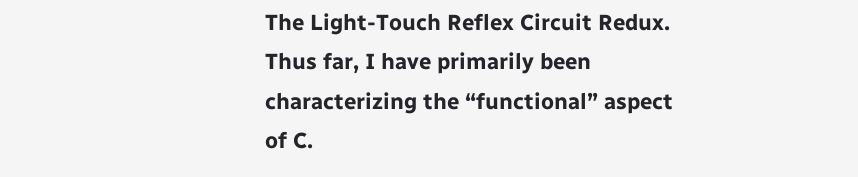The Light-Touch Reflex Circuit Redux. Thus far, I have primarily been characterizing the “functional” aspect of C.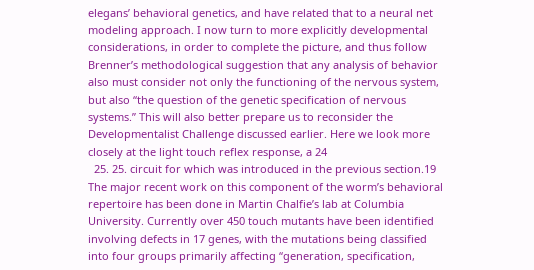elegans’ behavioral genetics, and have related that to a neural net modeling approach. I now turn to more explicitly developmental considerations, in order to complete the picture, and thus follow Brenner’s methodological suggestion that any analysis of behavior also must consider not only the functioning of the nervous system, but also “the question of the genetic specification of nervous systems.” This will also better prepare us to reconsider the Developmentalist Challenge discussed earlier. Here we look more closely at the light touch reflex response, a 24
  25. 25. circuit for which was introduced in the previous section.19 The major recent work on this component of the worm’s behavioral repertoire has been done in Martin Chalfie’s lab at Columbia University. Currently over 450 touch mutants have been identified involving defects in 17 genes, with the mutations being classified into four groups primarily affecting “generation, specification,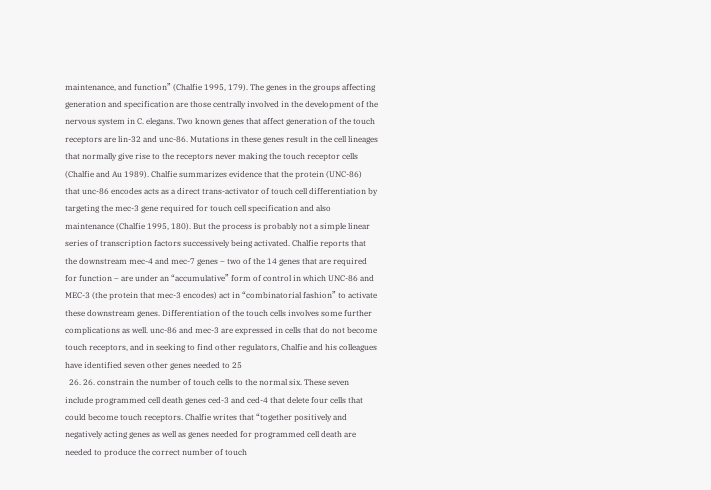maintenance, and function” (Chalfie 1995, 179). The genes in the groups affecting generation and specification are those centrally involved in the development of the nervous system in C. elegans. Two known genes that affect generation of the touch receptors are lin-32 and unc-86. Mutations in these genes result in the cell lineages that normally give rise to the receptors never making the touch receptor cells (Chalfie and Au 1989). Chalfie summarizes evidence that the protein (UNC-86) that unc-86 encodes acts as a direct trans-activator of touch cell differentiation by targeting the mec-3 gene required for touch cell specification and also maintenance (Chalfie 1995, 180). But the process is probably not a simple linear series of transcription factors successively being activated. Chalfie reports that the downstream mec-4 and mec-7 genes – two of the 14 genes that are required for function – are under an “accumulative” form of control in which UNC-86 and MEC-3 (the protein that mec-3 encodes) act in “combinatorial fashion” to activate these downstream genes. Differentiation of the touch cells involves some further complications as well. unc-86 and mec-3 are expressed in cells that do not become touch receptors, and in seeking to find other regulators, Chalfie and his colleagues have identified seven other genes needed to 25
  26. 26. constrain the number of touch cells to the normal six. These seven include programmed cell death genes ced-3 and ced-4 that delete four cells that could become touch receptors. Chalfie writes that “together positively and negatively acting genes as well as genes needed for programmed cell death are needed to produce the correct number of touch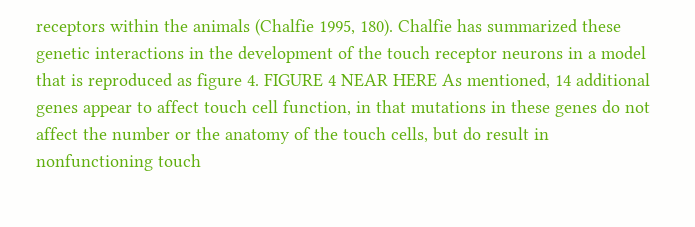receptors within the animals (Chalfie 1995, 180). Chalfie has summarized these genetic interactions in the development of the touch receptor neurons in a model that is reproduced as figure 4. FIGURE 4 NEAR HERE As mentioned, 14 additional genes appear to affect touch cell function, in that mutations in these genes do not affect the number or the anatomy of the touch cells, but do result in nonfunctioning touch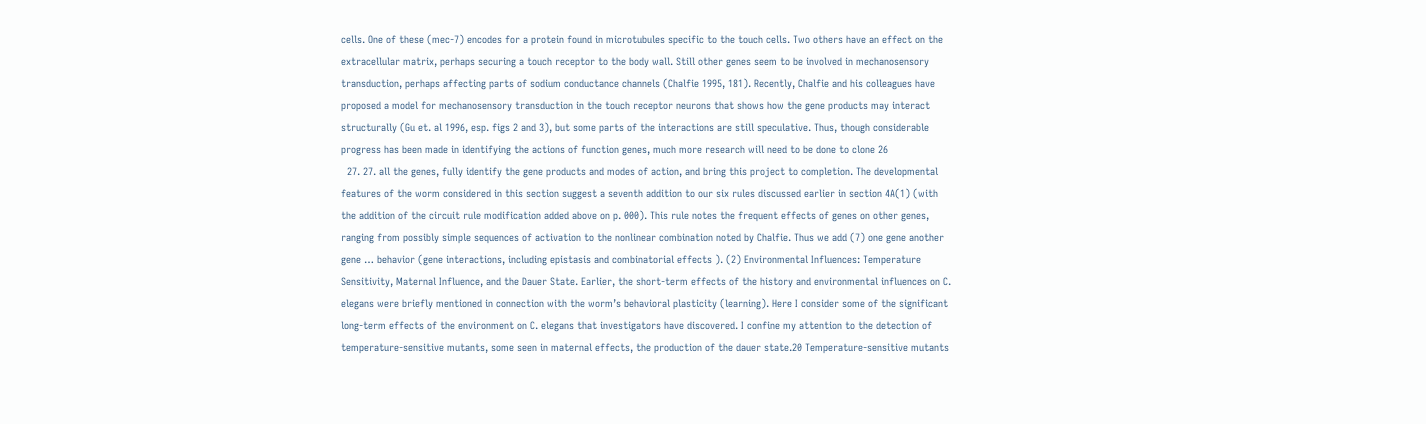cells. One of these (mec-7) encodes for a protein found in microtubules specific to the touch cells. Two others have an effect on the extracellular matrix, perhaps securing a touch receptor to the body wall. Still other genes seem to be involved in mechanosensory transduction, perhaps affecting parts of sodium conductance channels (Chalfie 1995, 181). Recently, Chalfie and his colleagues have proposed a model for mechanosensory transduction in the touch receptor neurons that shows how the gene products may interact structurally (Gu et. al 1996, esp. figs 2 and 3), but some parts of the interactions are still speculative. Thus, though considerable progress has been made in identifying the actions of function genes, much more research will need to be done to clone 26
  27. 27. all the genes, fully identify the gene products and modes of action, and bring this project to completion. The developmental features of the worm considered in this section suggest a seventh addition to our six rules discussed earlier in section 4A(1) (with the addition of the circuit rule modification added above on p. 000). This rule notes the frequent effects of genes on other genes, ranging from possibly simple sequences of activation to the nonlinear combination noted by Chalfie. Thus we add (7) one gene another gene … behavior (gene interactions, including epistasis and combinatorial effects ). (2) Environmental Influences: Temperature Sensitivity, Maternal Influence, and the Dauer State. Earlier, the short-term effects of the history and environmental influences on C. elegans were briefly mentioned in connection with the worm’s behavioral plasticity (learning). Here I consider some of the significant long-term effects of the environment on C. elegans that investigators have discovered. I confine my attention to the detection of temperature-sensitive mutants, some seen in maternal effects, the production of the dauer state.20 Temperature-sensitive mutants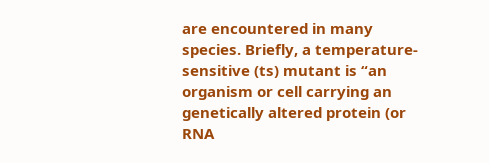are encountered in many species. Briefly, a temperature-sensitive (ts) mutant is “an organism or cell carrying an genetically altered protein (or RNA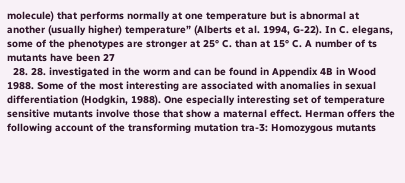molecule) that performs normally at one temperature but is abnormal at another (usually higher) temperature” (Alberts et al. 1994, G-22). In C. elegans, some of the phenotypes are stronger at 25° C. than at 15° C. A number of ts mutants have been 27
  28. 28. investigated in the worm and can be found in Appendix 4B in Wood 1988. Some of the most interesting are associated with anomalies in sexual differentiation (Hodgkin, 1988). One especially interesting set of temperature sensitive mutants involve those that show a maternal effect. Herman offers the following account of the transforming mutation tra-3: Homozygous mutants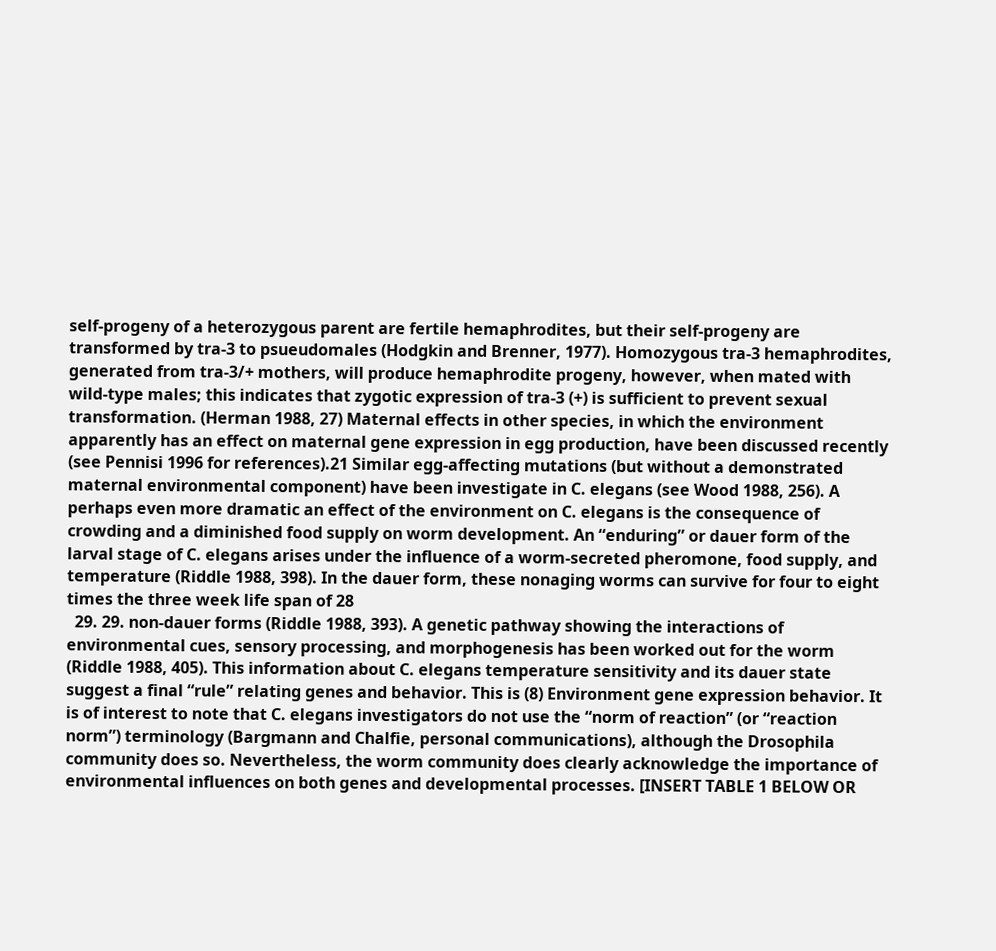self-progeny of a heterozygous parent are fertile hemaphrodites, but their self-progeny are transformed by tra-3 to psueudomales (Hodgkin and Brenner, 1977). Homozygous tra-3 hemaphrodites, generated from tra-3/+ mothers, will produce hemaphrodite progeny, however, when mated with wild-type males; this indicates that zygotic expression of tra-3 (+) is sufficient to prevent sexual transformation. (Herman 1988, 27) Maternal effects in other species, in which the environment apparently has an effect on maternal gene expression in egg production, have been discussed recently (see Pennisi 1996 for references).21 Similar egg-affecting mutations (but without a demonstrated maternal environmental component) have been investigate in C. elegans (see Wood 1988, 256). A perhaps even more dramatic an effect of the environment on C. elegans is the consequence of crowding and a diminished food supply on worm development. An “enduring” or dauer form of the larval stage of C. elegans arises under the influence of a worm-secreted pheromone, food supply, and temperature (Riddle 1988, 398). In the dauer form, these nonaging worms can survive for four to eight times the three week life span of 28
  29. 29. non-dauer forms (Riddle 1988, 393). A genetic pathway showing the interactions of environmental cues, sensory processing, and morphogenesis has been worked out for the worm (Riddle 1988, 405). This information about C. elegans temperature sensitivity and its dauer state suggest a final “rule” relating genes and behavior. This is (8) Environment gene expression behavior. It is of interest to note that C. elegans investigators do not use the “norm of reaction” (or “reaction norm”) terminology (Bargmann and Chalfie, personal communications), although the Drosophila community does so. Nevertheless, the worm community does clearly acknowledge the importance of environmental influences on both genes and developmental processes. [INSERT TABLE 1 BELOW OR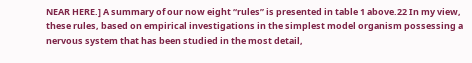NEAR HERE.] A summary of our now eight “rules” is presented in table 1 above.22 In my view, these rules, based on empirical investigations in the simplest model organism possessing a nervous system that has been studied in the most detail,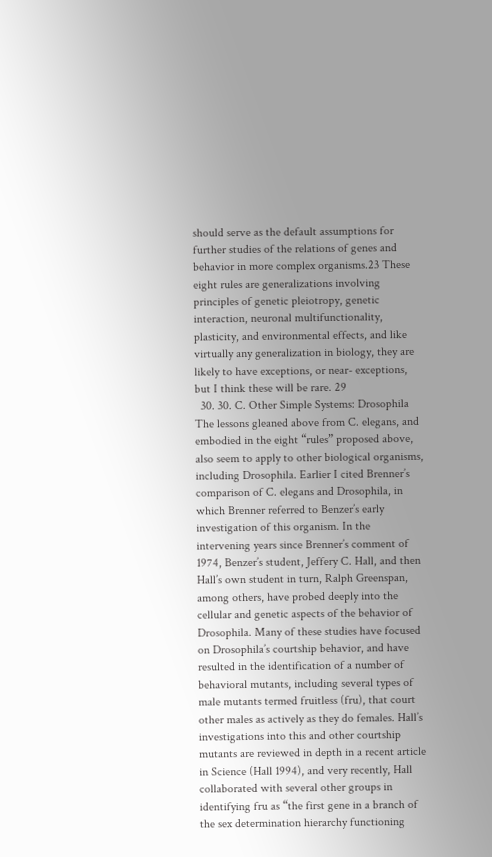should serve as the default assumptions for further studies of the relations of genes and behavior in more complex organisms.23 These eight rules are generalizations involving principles of genetic pleiotropy, genetic interaction, neuronal multifunctionality, plasticity, and environmental effects, and like virtually any generalization in biology, they are likely to have exceptions, or near- exceptions, but I think these will be rare. 29
  30. 30. C. Other Simple Systems: Drosophila The lessons gleaned above from C. elegans, and embodied in the eight “rules” proposed above, also seem to apply to other biological organisms, including Drosophila. Earlier I cited Brenner’s comparison of C. elegans and Drosophila, in which Brenner referred to Benzer’s early investigation of this organism. In the intervening years since Brenner’s comment of 1974, Benzer’s student, Jeffery C. Hall, and then Hall’s own student in turn, Ralph Greenspan, among others, have probed deeply into the cellular and genetic aspects of the behavior of Drosophila. Many of these studies have focused on Drosophila’s courtship behavior, and have resulted in the identification of a number of behavioral mutants, including several types of male mutants termed fruitless (fru), that court other males as actively as they do females. Hall’s investigations into this and other courtship mutants are reviewed in depth in a recent article in Science (Hall 1994), and very recently, Hall collaborated with several other groups in identifying fru as “the first gene in a branch of the sex determination hierarchy functioning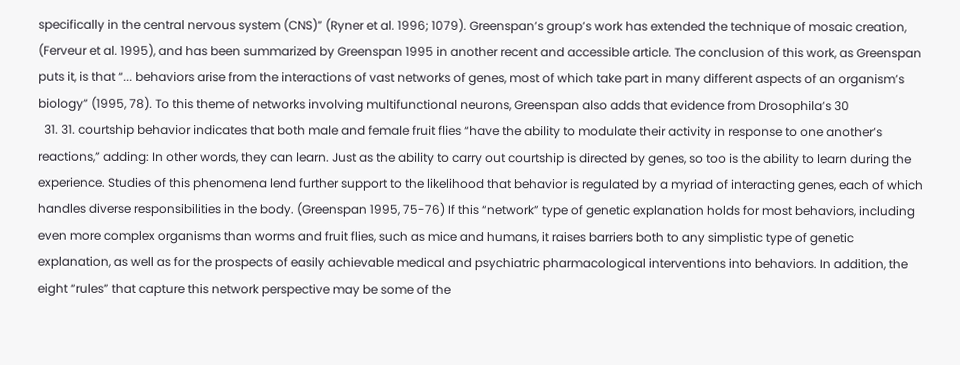specifically in the central nervous system (CNS)” (Ryner et al. 1996; 1079). Greenspan’s group’s work has extended the technique of mosaic creation, (Ferveur et al. 1995), and has been summarized by Greenspan 1995 in another recent and accessible article. The conclusion of this work, as Greenspan puts it, is that “... behaviors arise from the interactions of vast networks of genes, most of which take part in many different aspects of an organism’s biology” (1995, 78). To this theme of networks involving multifunctional neurons, Greenspan also adds that evidence from Drosophila’s 30
  31. 31. courtship behavior indicates that both male and female fruit flies “have the ability to modulate their activity in response to one another’s reactions,” adding: In other words, they can learn. Just as the ability to carry out courtship is directed by genes, so too is the ability to learn during the experience. Studies of this phenomena lend further support to the likelihood that behavior is regulated by a myriad of interacting genes, each of which handles diverse responsibilities in the body. (Greenspan 1995, 75-76) If this “network” type of genetic explanation holds for most behaviors, including even more complex organisms than worms and fruit flies, such as mice and humans, it raises barriers both to any simplistic type of genetic explanation, as well as for the prospects of easily achievable medical and psychiatric pharmacological interventions into behaviors. In addition, the eight “rules” that capture this network perspective may be some of the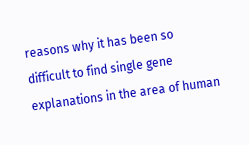reasons why it has been so difficult to find single gene explanations in the area of human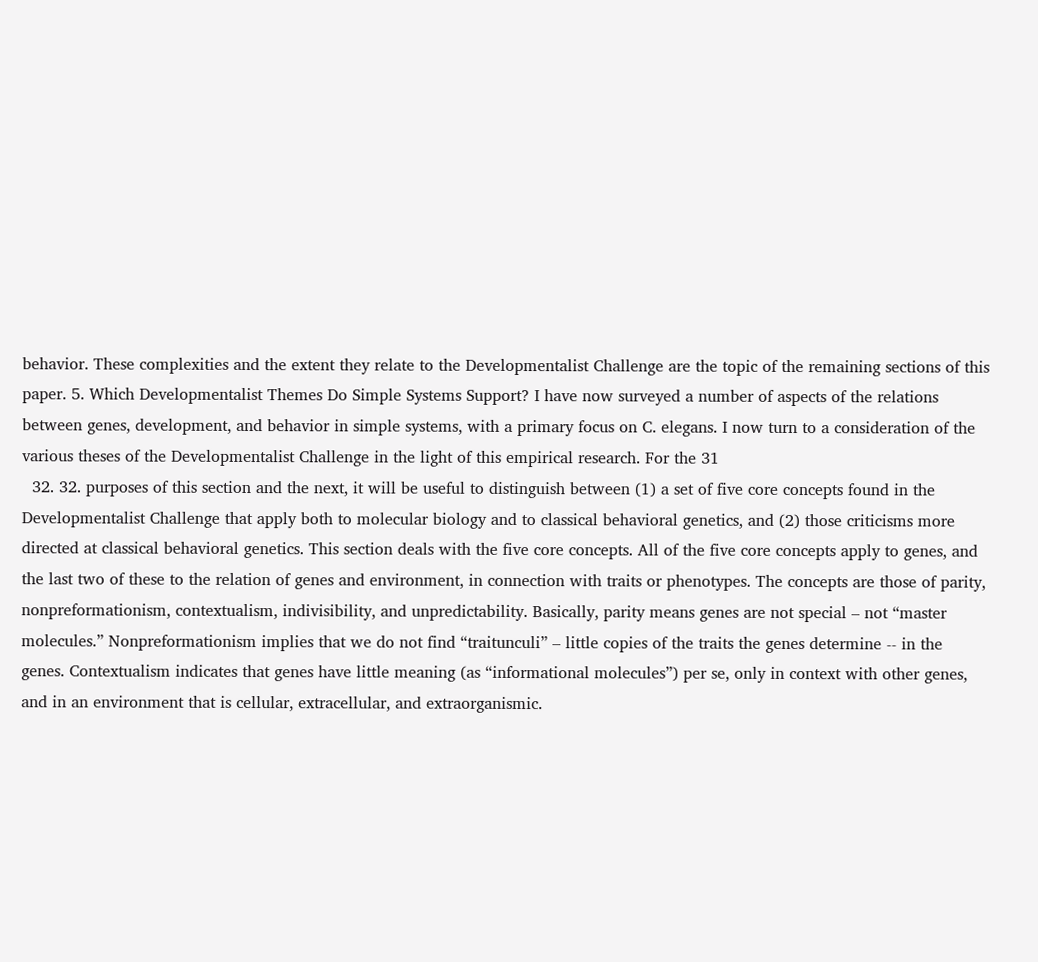behavior. These complexities and the extent they relate to the Developmentalist Challenge are the topic of the remaining sections of this paper. 5. Which Developmentalist Themes Do Simple Systems Support? I have now surveyed a number of aspects of the relations between genes, development, and behavior in simple systems, with a primary focus on C. elegans. I now turn to a consideration of the various theses of the Developmentalist Challenge in the light of this empirical research. For the 31
  32. 32. purposes of this section and the next, it will be useful to distinguish between (1) a set of five core concepts found in the Developmentalist Challenge that apply both to molecular biology and to classical behavioral genetics, and (2) those criticisms more directed at classical behavioral genetics. This section deals with the five core concepts. All of the five core concepts apply to genes, and the last two of these to the relation of genes and environment, in connection with traits or phenotypes. The concepts are those of parity, nonpreformationism, contextualism, indivisibility, and unpredictability. Basically, parity means genes are not special – not “master molecules.” Nonpreformationism implies that we do not find “traitunculi” – little copies of the traits the genes determine -- in the genes. Contextualism indicates that genes have little meaning (as “informational molecules”) per se, only in context with other genes, and in an environment that is cellular, extracellular, and extraorganismic.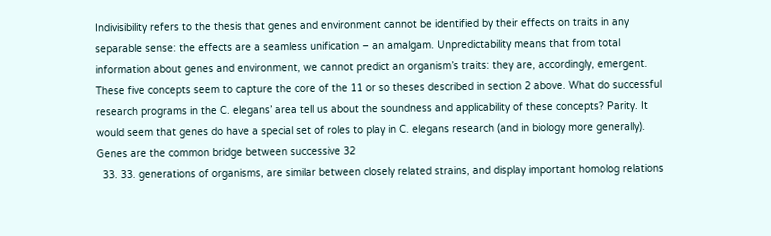Indivisibility refers to the thesis that genes and environment cannot be identified by their effects on traits in any separable sense: the effects are a seamless unification – an amalgam. Unpredictability means that from total information about genes and environment, we cannot predict an organism’s traits: they are, accordingly, emergent. These five concepts seem to capture the core of the 11 or so theses described in section 2 above. What do successful research programs in the C. elegans’ area tell us about the soundness and applicability of these concepts? Parity. It would seem that genes do have a special set of roles to play in C. elegans research (and in biology more generally). Genes are the common bridge between successive 32
  33. 33. generations of organisms, are similar between closely related strains, and display important homolog relations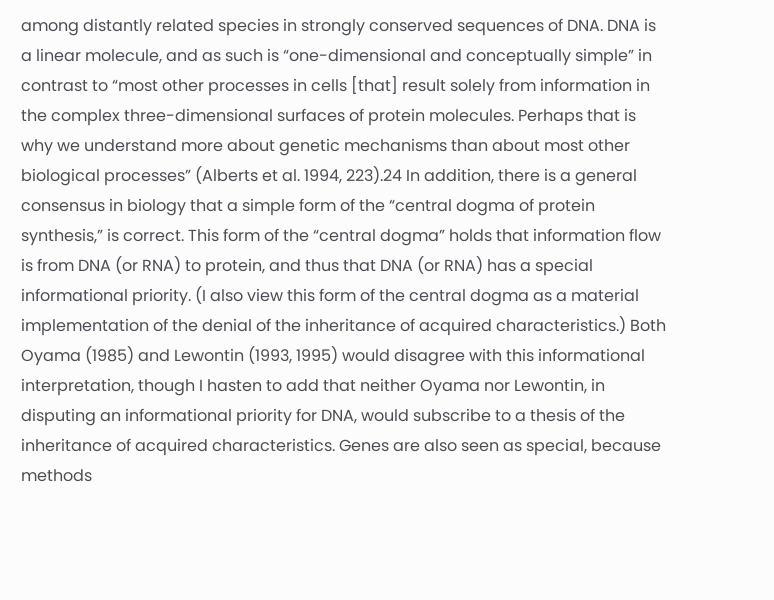among distantly related species in strongly conserved sequences of DNA. DNA is a linear molecule, and as such is “one-dimensional and conceptually simple” in contrast to “most other processes in cells [that] result solely from information in the complex three-dimensional surfaces of protein molecules. Perhaps that is why we understand more about genetic mechanisms than about most other biological processes” (Alberts et al. 1994, 223).24 In addition, there is a general consensus in biology that a simple form of the “central dogma of protein synthesis,” is correct. This form of the “central dogma” holds that information flow is from DNA (or RNA) to protein, and thus that DNA (or RNA) has a special informational priority. (I also view this form of the central dogma as a material implementation of the denial of the inheritance of acquired characteristics.) Both Oyama (1985) and Lewontin (1993, 1995) would disagree with this informational interpretation, though I hasten to add that neither Oyama nor Lewontin, in disputing an informational priority for DNA, would subscribe to a thesis of the inheritance of acquired characteristics. Genes are also seen as special, because methods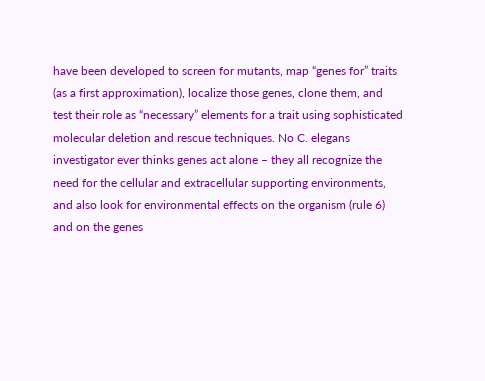have been developed to screen for mutants, map “genes for” traits (as a first approximation), localize those genes, clone them, and test their role as “necessary” elements for a trait using sophisticated molecular deletion and rescue techniques. No C. elegans investigator ever thinks genes act alone – they all recognize the need for the cellular and extracellular supporting environments, and also look for environmental effects on the organism (rule 6) and on the genes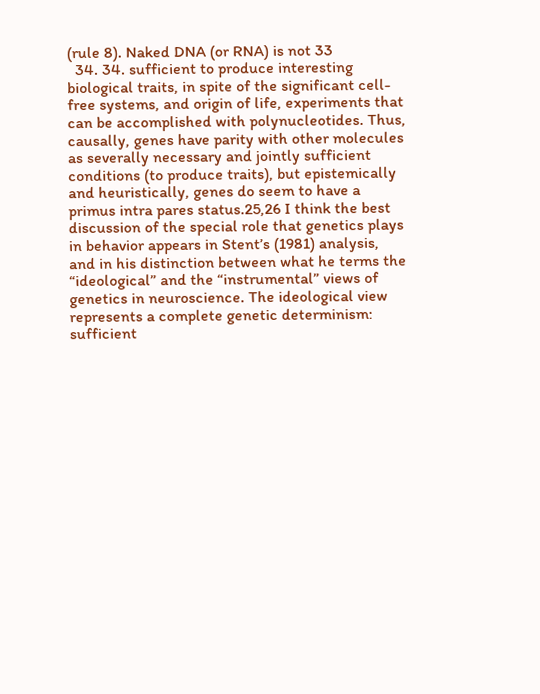(rule 8). Naked DNA (or RNA) is not 33
  34. 34. sufficient to produce interesting biological traits, in spite of the significant cell-free systems, and origin of life, experiments that can be accomplished with polynucleotides. Thus, causally, genes have parity with other molecules as severally necessary and jointly sufficient conditions (to produce traits), but epistemically and heuristically, genes do seem to have a primus intra pares status.25,26 I think the best discussion of the special role that genetics plays in behavior appears in Stent’s (1981) analysis, and in his distinction between what he terms the “ideological” and the “instrumental” views of genetics in neuroscience. The ideological view represents a complete genetic determinism: sufficient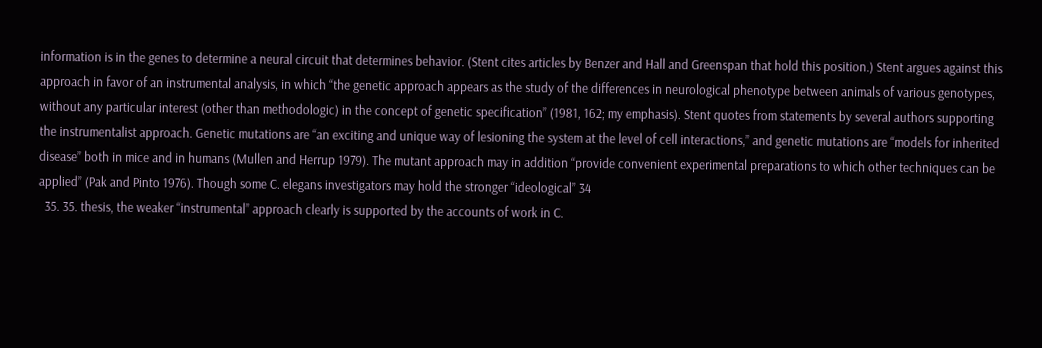information is in the genes to determine a neural circuit that determines behavior. (Stent cites articles by Benzer and Hall and Greenspan that hold this position.) Stent argues against this approach in favor of an instrumental analysis, in which “the genetic approach appears as the study of the differences in neurological phenotype between animals of various genotypes, without any particular interest (other than methodologic) in the concept of genetic specification” (1981, 162; my emphasis). Stent quotes from statements by several authors supporting the instrumentalist approach. Genetic mutations are “an exciting and unique way of lesioning the system at the level of cell interactions,” and genetic mutations are “models for inherited disease” both in mice and in humans (Mullen and Herrup 1979). The mutant approach may in addition “provide convenient experimental preparations to which other techniques can be applied” (Pak and Pinto 1976). Though some C. elegans investigators may hold the stronger “ideological” 34
  35. 35. thesis, the weaker “instrumental” approach clearly is supported by the accounts of work in C.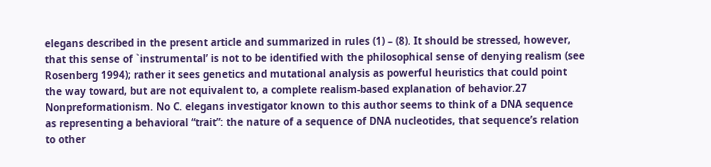elegans described in the present article and summarized in rules (1) – (8). It should be stressed, however, that this sense of `instrumental’ is not to be identified with the philosophical sense of denying realism (see Rosenberg 1994); rather it sees genetics and mutational analysis as powerful heuristics that could point the way toward, but are not equivalent to, a complete realism-based explanation of behavior.27 Nonpreformationism. No C. elegans investigator known to this author seems to think of a DNA sequence as representing a behavioral “trait”: the nature of a sequence of DNA nucleotides, that sequence’s relation to other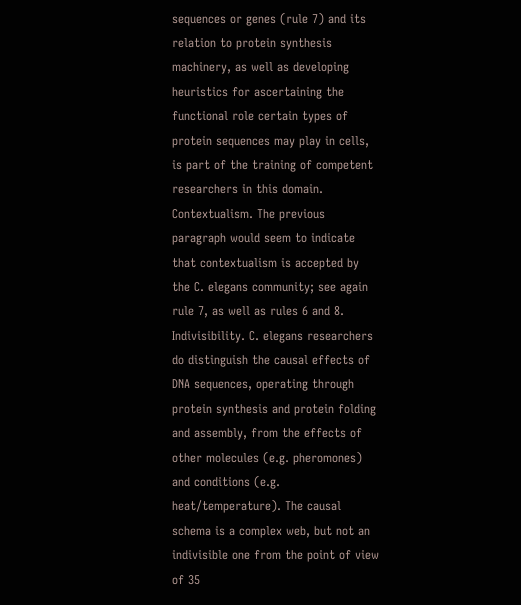sequences or genes (rule 7) and its relation to protein synthesis machinery, as well as developing heuristics for ascertaining the functional role certain types of protein sequences may play in cells, is part of the training of competent researchers in this domain. Contextualism. The previous paragraph would seem to indicate that contextualism is accepted by the C. elegans community; see again rule 7, as well as rules 6 and 8. Indivisibility. C. elegans researchers do distinguish the causal effects of DNA sequences, operating through protein synthesis and protein folding and assembly, from the effects of other molecules (e.g. pheromones) and conditions (e.g. heat/temperature). The causal schema is a complex web, but not an indivisible one from the point of view of 35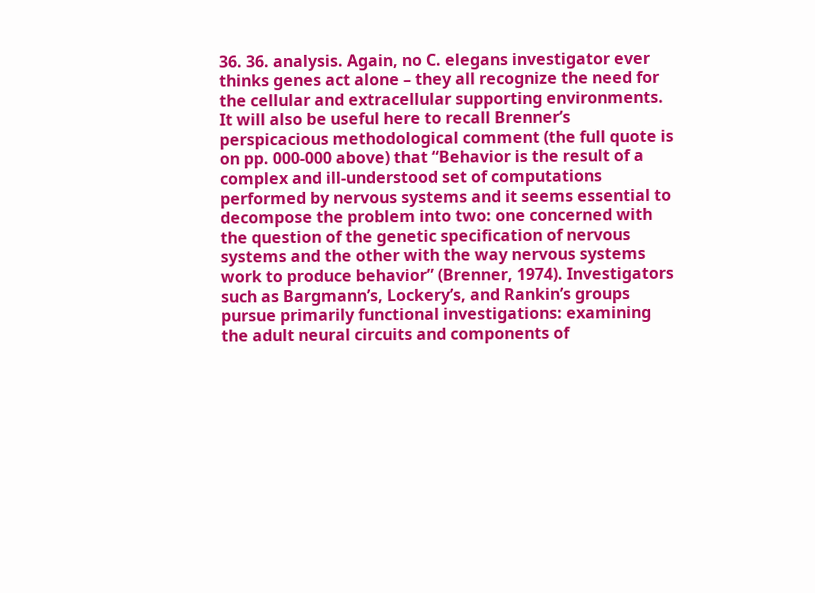36. 36. analysis. Again, no C. elegans investigator ever thinks genes act alone – they all recognize the need for the cellular and extracellular supporting environments. It will also be useful here to recall Brenner’s perspicacious methodological comment (the full quote is on pp. 000-000 above) that “Behavior is the result of a complex and ill-understood set of computations performed by nervous systems and it seems essential to decompose the problem into two: one concerned with the question of the genetic specification of nervous systems and the other with the way nervous systems work to produce behavior” (Brenner, 1974). Investigators such as Bargmann’s, Lockery’s, and Rankin’s groups pursue primarily functional investigations: examining the adult neural circuits and components of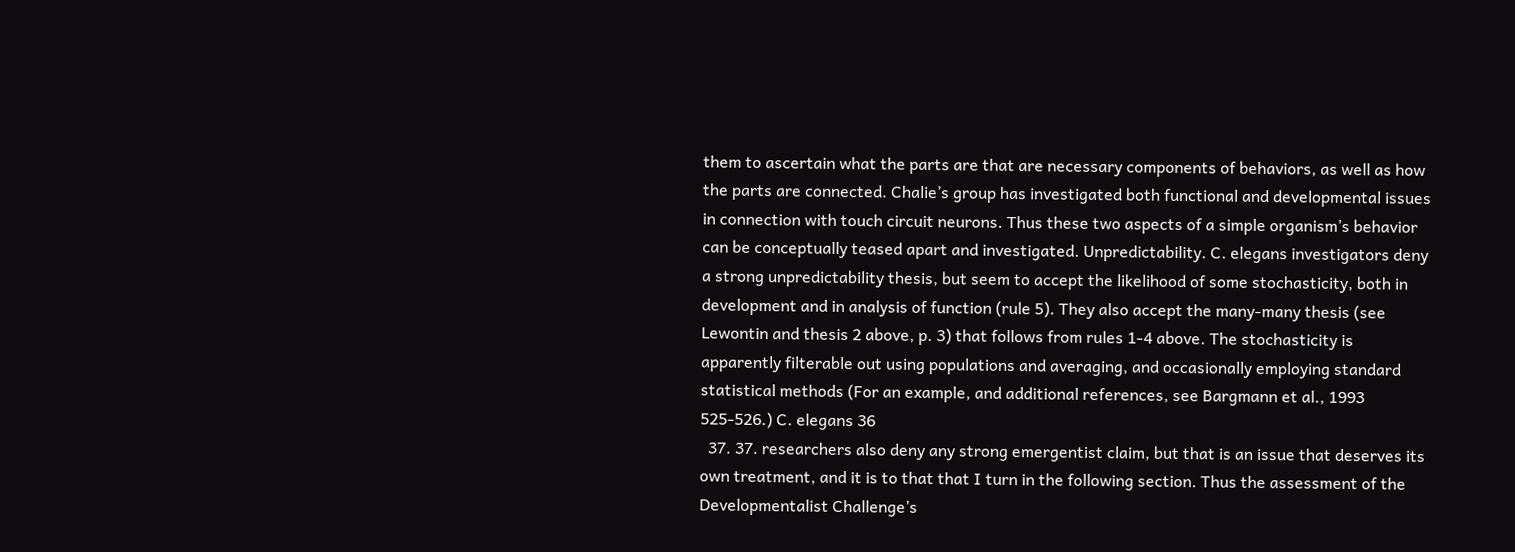them to ascertain what the parts are that are necessary components of behaviors, as well as how the parts are connected. Chalie’s group has investigated both functional and developmental issues in connection with touch circuit neurons. Thus these two aspects of a simple organism’s behavior can be conceptually teased apart and investigated. Unpredictability. C. elegans investigators deny a strong unpredictability thesis, but seem to accept the likelihood of some stochasticity, both in development and in analysis of function (rule 5). They also accept the many-many thesis (see Lewontin and thesis 2 above, p. 3) that follows from rules 1-4 above. The stochasticity is apparently filterable out using populations and averaging, and occasionally employing standard statistical methods (For an example, and additional references, see Bargmann et al., 1993 525-526.) C. elegans 36
  37. 37. researchers also deny any strong emergentist claim, but that is an issue that deserves its own treatment, and it is to that that I turn in the following section. Thus the assessment of the Developmentalist Challenge’s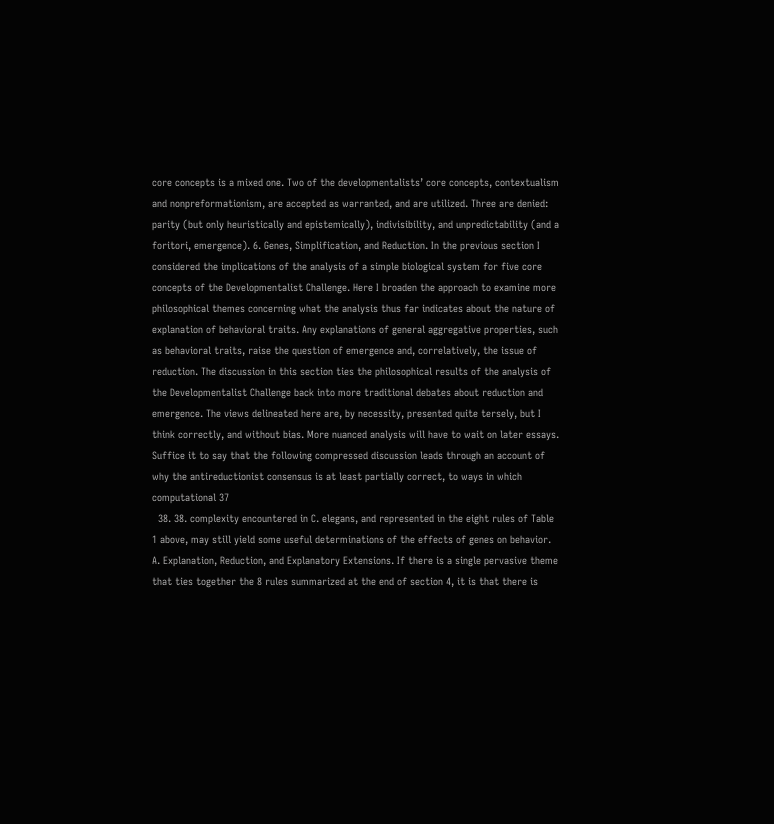core concepts is a mixed one. Two of the developmentalists’ core concepts, contextualism and nonpreformationism, are accepted as warranted, and are utilized. Three are denied: parity (but only heuristically and epistemically), indivisibility, and unpredictability (and a foritori, emergence). 6. Genes, Simplification, and Reduction. In the previous section I considered the implications of the analysis of a simple biological system for five core concepts of the Developmentalist Challenge. Here I broaden the approach to examine more philosophical themes concerning what the analysis thus far indicates about the nature of explanation of behavioral traits. Any explanations of general aggregative properties, such as behavioral traits, raise the question of emergence and, correlatively, the issue of reduction. The discussion in this section ties the philosophical results of the analysis of the Developmentalist Challenge back into more traditional debates about reduction and emergence. The views delineated here are, by necessity, presented quite tersely, but I think correctly, and without bias. More nuanced analysis will have to wait on later essays. Suffice it to say that the following compressed discussion leads through an account of why the antireductionist consensus is at least partially correct, to ways in which computational 37
  38. 38. complexity encountered in C. elegans, and represented in the eight rules of Table 1 above, may still yield some useful determinations of the effects of genes on behavior. A. Explanation, Reduction, and Explanatory Extensions. If there is a single pervasive theme that ties together the 8 rules summarized at the end of section 4, it is that there is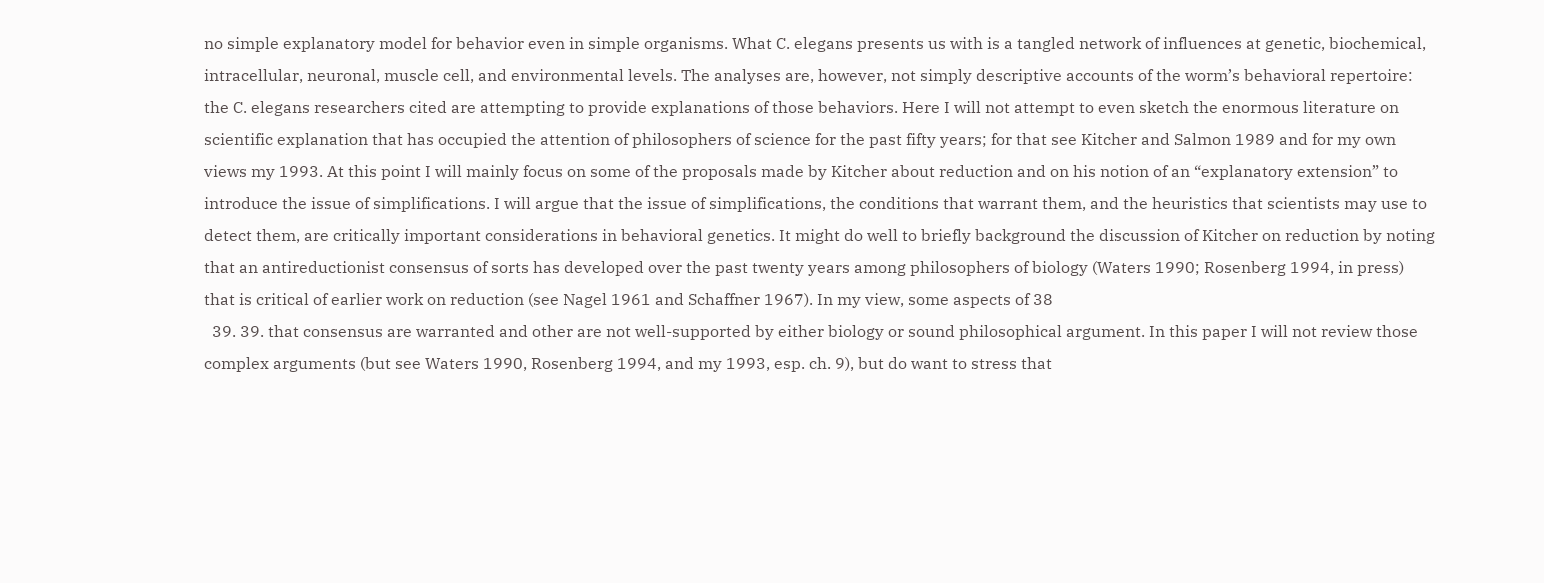no simple explanatory model for behavior even in simple organisms. What C. elegans presents us with is a tangled network of influences at genetic, biochemical, intracellular, neuronal, muscle cell, and environmental levels. The analyses are, however, not simply descriptive accounts of the worm’s behavioral repertoire: the C. elegans researchers cited are attempting to provide explanations of those behaviors. Here I will not attempt to even sketch the enormous literature on scientific explanation that has occupied the attention of philosophers of science for the past fifty years; for that see Kitcher and Salmon 1989 and for my own views my 1993. At this point I will mainly focus on some of the proposals made by Kitcher about reduction and on his notion of an “explanatory extension” to introduce the issue of simplifications. I will argue that the issue of simplifications, the conditions that warrant them, and the heuristics that scientists may use to detect them, are critically important considerations in behavioral genetics. It might do well to briefly background the discussion of Kitcher on reduction by noting that an antireductionist consensus of sorts has developed over the past twenty years among philosophers of biology (Waters 1990; Rosenberg 1994, in press) that is critical of earlier work on reduction (see Nagel 1961 and Schaffner 1967). In my view, some aspects of 38
  39. 39. that consensus are warranted and other are not well-supported by either biology or sound philosophical argument. In this paper I will not review those complex arguments (but see Waters 1990, Rosenberg 1994, and my 1993, esp. ch. 9), but do want to stress that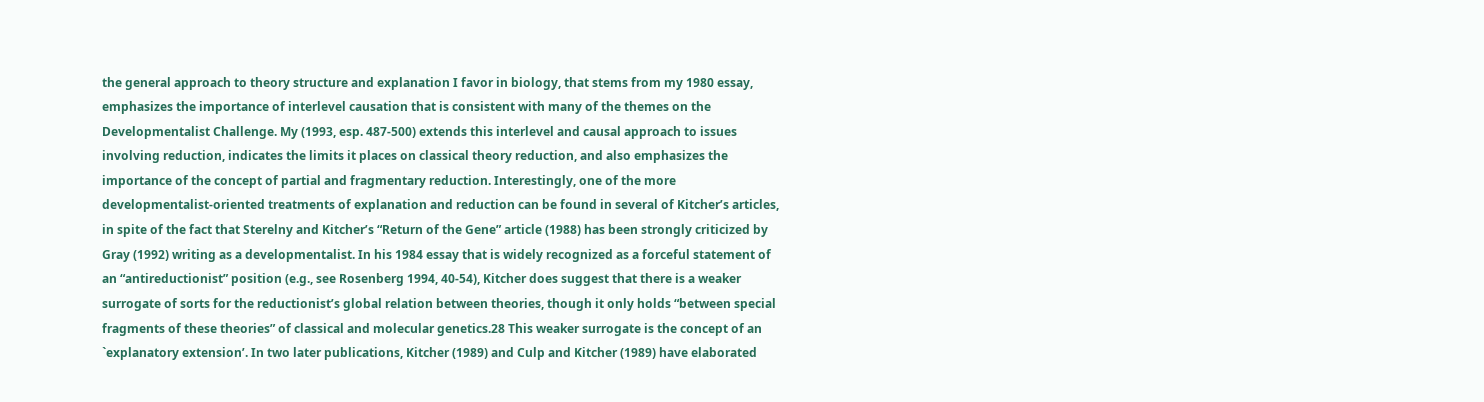the general approach to theory structure and explanation I favor in biology, that stems from my 1980 essay, emphasizes the importance of interlevel causation that is consistent with many of the themes on the Developmentalist Challenge. My (1993, esp. 487-500) extends this interlevel and causal approach to issues involving reduction, indicates the limits it places on classical theory reduction, and also emphasizes the importance of the concept of partial and fragmentary reduction. Interestingly, one of the more developmentalist-oriented treatments of explanation and reduction can be found in several of Kitcher’s articles, in spite of the fact that Sterelny and Kitcher’s “Return of the Gene” article (1988) has been strongly criticized by Gray (1992) writing as a developmentalist. In his 1984 essay that is widely recognized as a forceful statement of an “antireductionist” position (e.g., see Rosenberg 1994, 40-54), Kitcher does suggest that there is a weaker surrogate of sorts for the reductionist’s global relation between theories, though it only holds “between special fragments of these theories” of classical and molecular genetics.28 This weaker surrogate is the concept of an `explanatory extension’. In two later publications, Kitcher (1989) and Culp and Kitcher (1989) have elaborated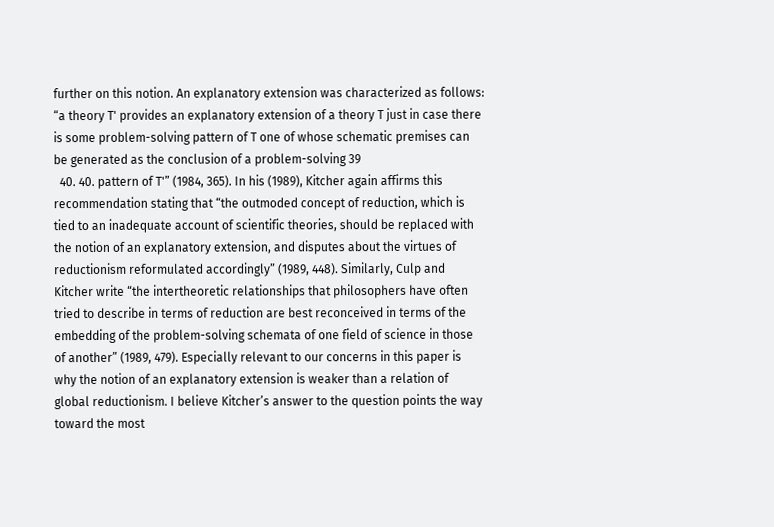further on this notion. An explanatory extension was characterized as follows: “a theory T' provides an explanatory extension of a theory T just in case there is some problem-solving pattern of T one of whose schematic premises can be generated as the conclusion of a problem-solving 39
  40. 40. pattern of T'” (1984, 365). In his (1989), Kitcher again affirms this recommendation stating that “the outmoded concept of reduction, which is tied to an inadequate account of scientific theories, should be replaced with the notion of an explanatory extension, and disputes about the virtues of reductionism reformulated accordingly” (1989, 448). Similarly, Culp and Kitcher write “the intertheoretic relationships that philosophers have often tried to describe in terms of reduction are best reconceived in terms of the embedding of the problem-solving schemata of one field of science in those of another” (1989, 479). Especially relevant to our concerns in this paper is why the notion of an explanatory extension is weaker than a relation of global reductionism. I believe Kitcher’s answer to the question points the way toward the most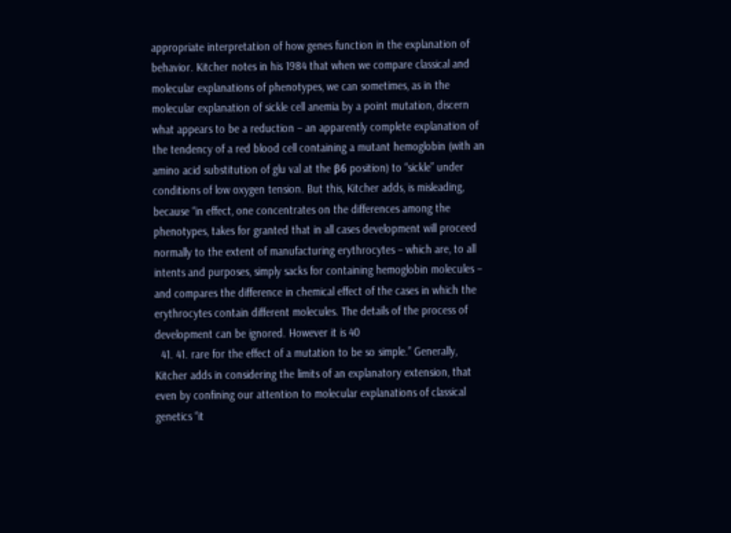appropriate interpretation of how genes function in the explanation of behavior. Kitcher notes in his 1984 that when we compare classical and molecular explanations of phenotypes, we can sometimes, as in the molecular explanation of sickle cell anemia by a point mutation, discern what appears to be a reduction – an apparently complete explanation of the tendency of a red blood cell containing a mutant hemoglobin (with an amino acid substitution of glu val at the β6 position) to “sickle” under conditions of low oxygen tension. But this, Kitcher adds, is misleading, because “in effect, one concentrates on the differences among the phenotypes, takes for granted that in all cases development will proceed normally to the extent of manufacturing erythrocytes – which are, to all intents and purposes, simply sacks for containing hemoglobin molecules – and compares the difference in chemical effect of the cases in which the erythrocytes contain different molecules. The details of the process of development can be ignored. However it is 40
  41. 41. rare for the effect of a mutation to be so simple.” Generally, Kitcher adds in considering the limits of an explanatory extension, that even by confining our attention to molecular explanations of classical genetics “it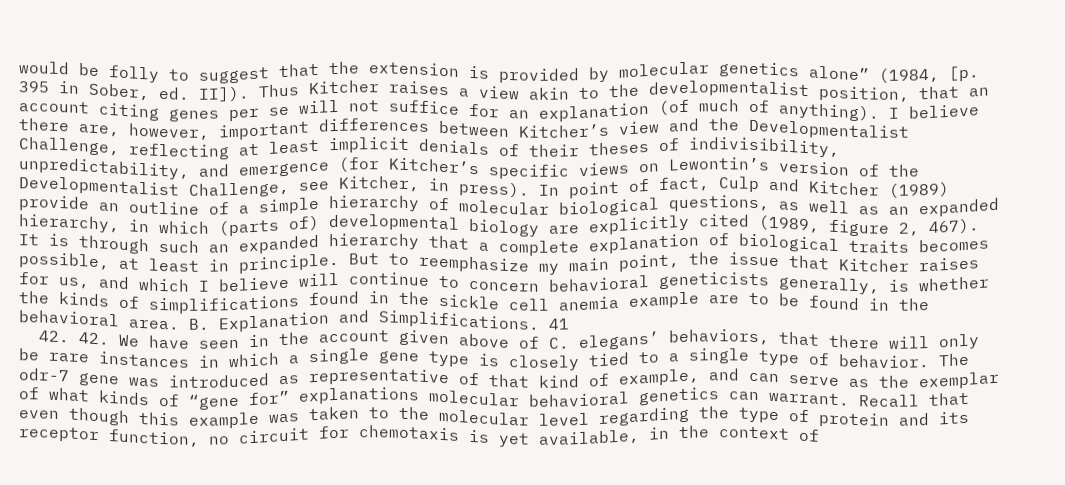would be folly to suggest that the extension is provided by molecular genetics alone” (1984, [p. 395 in Sober, ed. II]). Thus Kitcher raises a view akin to the developmentalist position, that an account citing genes per se will not suffice for an explanation (of much of anything). I believe there are, however, important differences between Kitcher’s view and the Developmentalist Challenge, reflecting at least implicit denials of their theses of indivisibility, unpredictability, and emergence (for Kitcher’s specific views on Lewontin’s version of the Developmentalist Challenge, see Kitcher, in press). In point of fact, Culp and Kitcher (1989) provide an outline of a simple hierarchy of molecular biological questions, as well as an expanded hierarchy, in which (parts of) developmental biology are explicitly cited (1989, figure 2, 467). It is through such an expanded hierarchy that a complete explanation of biological traits becomes possible, at least in principle. But to reemphasize my main point, the issue that Kitcher raises for us, and which I believe will continue to concern behavioral geneticists generally, is whether the kinds of simplifications found in the sickle cell anemia example are to be found in the behavioral area. B. Explanation and Simplifications. 41
  42. 42. We have seen in the account given above of C. elegans’ behaviors, that there will only be rare instances in which a single gene type is closely tied to a single type of behavior. The odr-7 gene was introduced as representative of that kind of example, and can serve as the exemplar of what kinds of “gene for” explanations molecular behavioral genetics can warrant. Recall that even though this example was taken to the molecular level regarding the type of protein and its receptor function, no circuit for chemotaxis is yet available, in the context of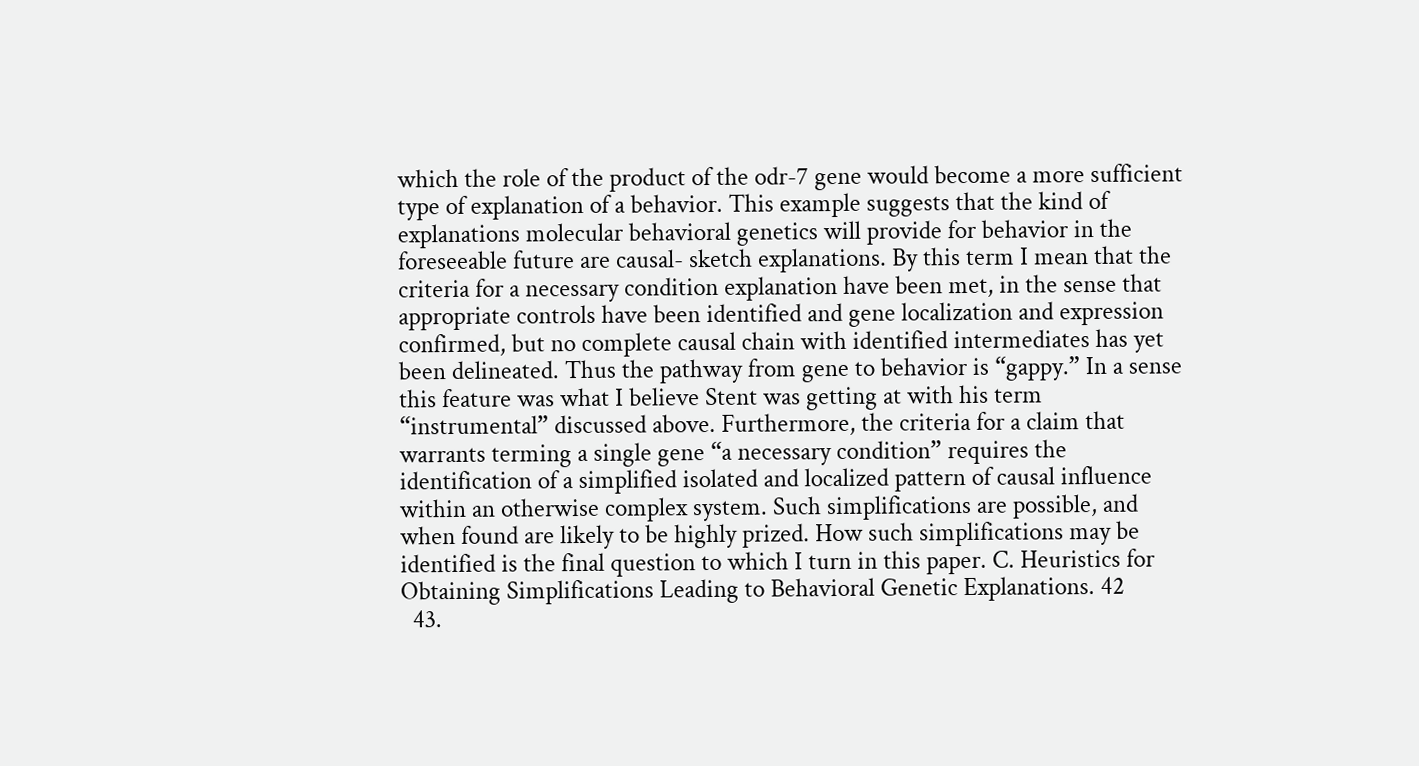which the role of the product of the odr-7 gene would become a more sufficient type of explanation of a behavior. This example suggests that the kind of explanations molecular behavioral genetics will provide for behavior in the foreseeable future are causal- sketch explanations. By this term I mean that the criteria for a necessary condition explanation have been met, in the sense that appropriate controls have been identified and gene localization and expression confirmed, but no complete causal chain with identified intermediates has yet been delineated. Thus the pathway from gene to behavior is “gappy.” In a sense this feature was what I believe Stent was getting at with his term “instrumental” discussed above. Furthermore, the criteria for a claim that warrants terming a single gene “a necessary condition” requires the identification of a simplified isolated and localized pattern of causal influence within an otherwise complex system. Such simplifications are possible, and when found are likely to be highly prized. How such simplifications may be identified is the final question to which I turn in this paper. C. Heuristics for Obtaining Simplifications Leading to Behavioral Genetic Explanations. 42
  43.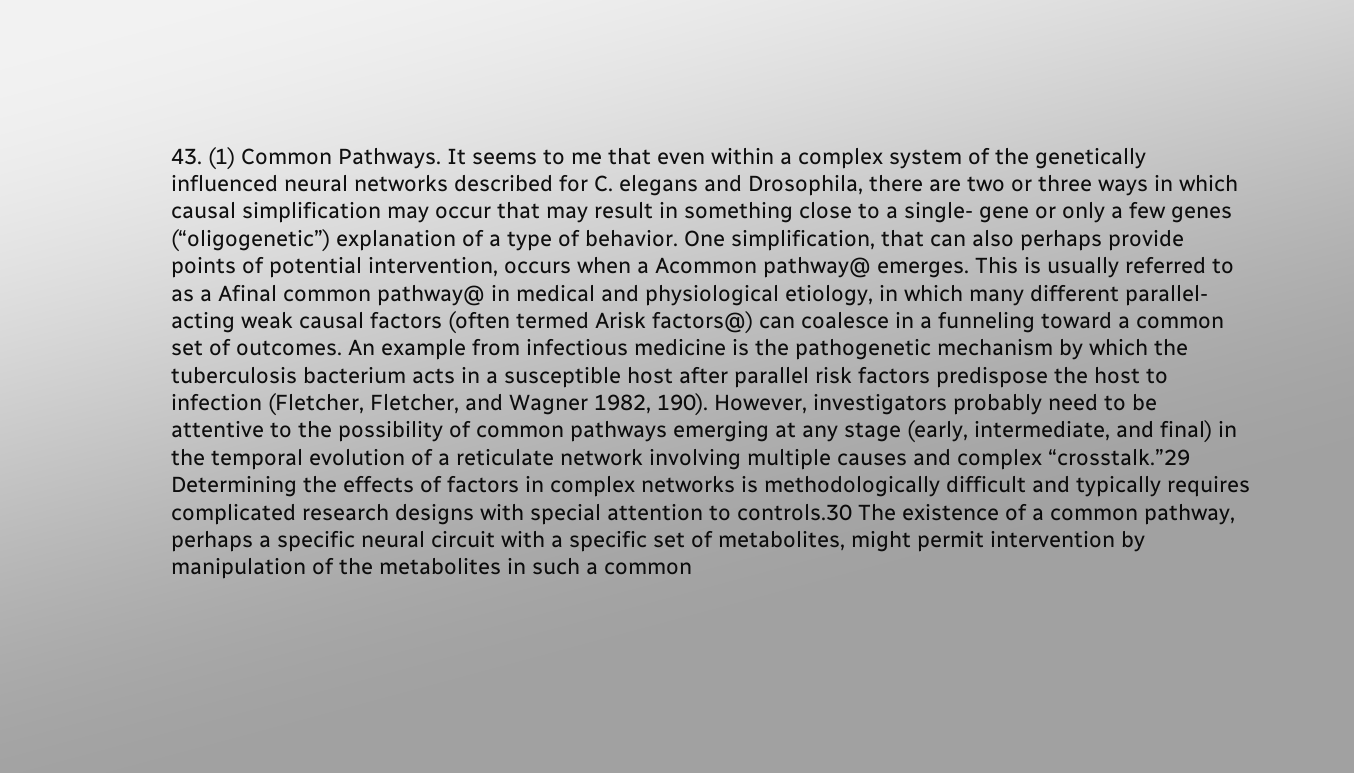43. (1) Common Pathways. It seems to me that even within a complex system of the genetically influenced neural networks described for C. elegans and Drosophila, there are two or three ways in which causal simplification may occur that may result in something close to a single- gene or only a few genes (“oligogenetic”) explanation of a type of behavior. One simplification, that can also perhaps provide points of potential intervention, occurs when a Acommon pathway@ emerges. This is usually referred to as a Afinal common pathway@ in medical and physiological etiology, in which many different parallel-acting weak causal factors (often termed Arisk factors@) can coalesce in a funneling toward a common set of outcomes. An example from infectious medicine is the pathogenetic mechanism by which the tuberculosis bacterium acts in a susceptible host after parallel risk factors predispose the host to infection (Fletcher, Fletcher, and Wagner 1982, 190). However, investigators probably need to be attentive to the possibility of common pathways emerging at any stage (early, intermediate, and final) in the temporal evolution of a reticulate network involving multiple causes and complex “crosstalk.”29 Determining the effects of factors in complex networks is methodologically difficult and typically requires complicated research designs with special attention to controls.30 The existence of a common pathway, perhaps a specific neural circuit with a specific set of metabolites, might permit intervention by manipulation of the metabolites in such a common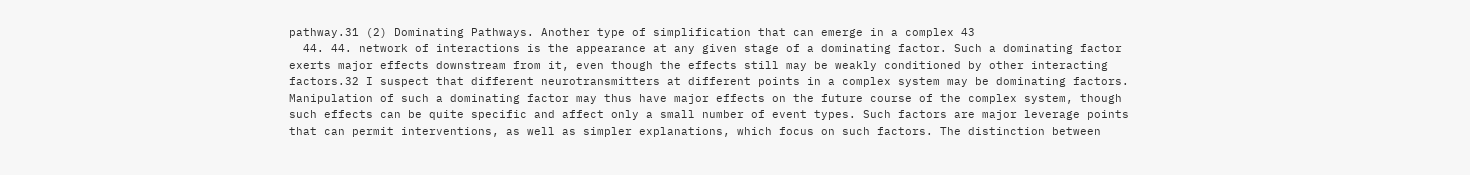pathway.31 (2) Dominating Pathways. Another type of simplification that can emerge in a complex 43
  44. 44. network of interactions is the appearance at any given stage of a dominating factor. Such a dominating factor exerts major effects downstream from it, even though the effects still may be weakly conditioned by other interacting factors.32 I suspect that different neurotransmitters at different points in a complex system may be dominating factors. Manipulation of such a dominating factor may thus have major effects on the future course of the complex system, though such effects can be quite specific and affect only a small number of event types. Such factors are major leverage points that can permit interventions, as well as simpler explanations, which focus on such factors. The distinction between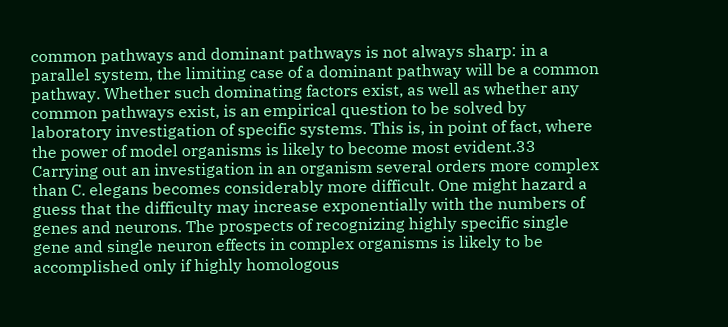common pathways and dominant pathways is not always sharp: in a parallel system, the limiting case of a dominant pathway will be a common pathway. Whether such dominating factors exist, as well as whether any common pathways exist, is an empirical question to be solved by laboratory investigation of specific systems. This is, in point of fact, where the power of model organisms is likely to become most evident.33 Carrying out an investigation in an organism several orders more complex than C. elegans becomes considerably more difficult. One might hazard a guess that the difficulty may increase exponentially with the numbers of genes and neurons. The prospects of recognizing highly specific single gene and single neuron effects in complex organisms is likely to be accomplished only if highly homologous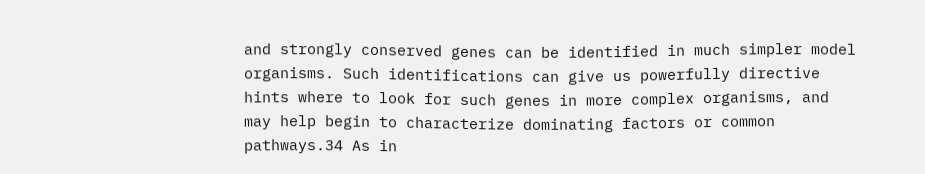and strongly conserved genes can be identified in much simpler model organisms. Such identifications can give us powerfully directive hints where to look for such genes in more complex organisms, and may help begin to characterize dominating factors or common pathways.34 As in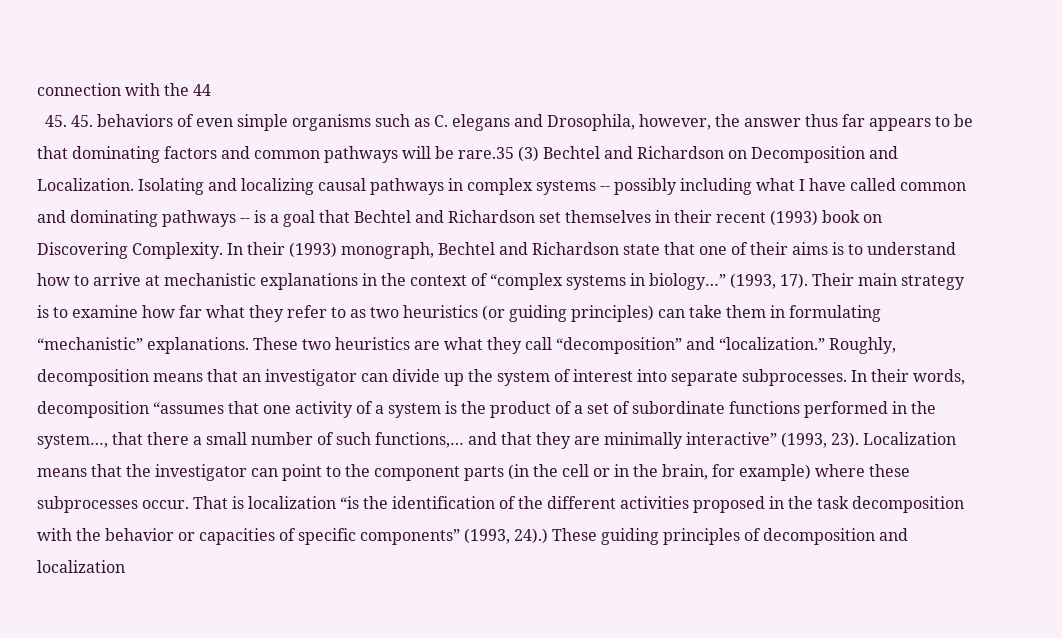connection with the 44
  45. 45. behaviors of even simple organisms such as C. elegans and Drosophila, however, the answer thus far appears to be that dominating factors and common pathways will be rare.35 (3) Bechtel and Richardson on Decomposition and Localization. Isolating and localizing causal pathways in complex systems -- possibly including what I have called common and dominating pathways -- is a goal that Bechtel and Richardson set themselves in their recent (1993) book on Discovering Complexity. In their (1993) monograph, Bechtel and Richardson state that one of their aims is to understand how to arrive at mechanistic explanations in the context of “complex systems in biology…” (1993, 17). Their main strategy is to examine how far what they refer to as two heuristics (or guiding principles) can take them in formulating “mechanistic” explanations. These two heuristics are what they call “decomposition” and “localization.” Roughly, decomposition means that an investigator can divide up the system of interest into separate subprocesses. In their words, decomposition “assumes that one activity of a system is the product of a set of subordinate functions performed in the system…, that there a small number of such functions,… and that they are minimally interactive” (1993, 23). Localization means that the investigator can point to the component parts (in the cell or in the brain, for example) where these subprocesses occur. That is localization “is the identification of the different activities proposed in the task decomposition with the behavior or capacities of specific components” (1993, 24).) These guiding principles of decomposition and localization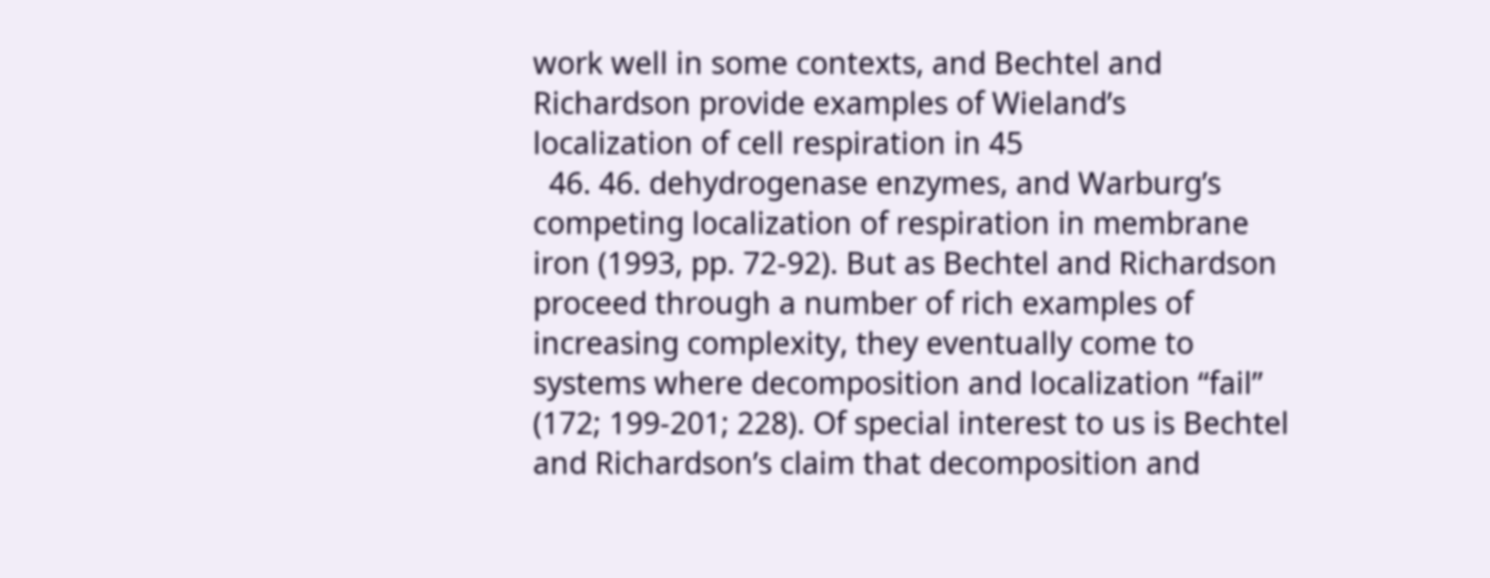work well in some contexts, and Bechtel and Richardson provide examples of Wieland’s localization of cell respiration in 45
  46. 46. dehydrogenase enzymes, and Warburg’s competing localization of respiration in membrane iron (1993, pp. 72-92). But as Bechtel and Richardson proceed through a number of rich examples of increasing complexity, they eventually come to systems where decomposition and localization “fail” (172; 199-201; 228). Of special interest to us is Bechtel and Richardson’s claim that decomposition and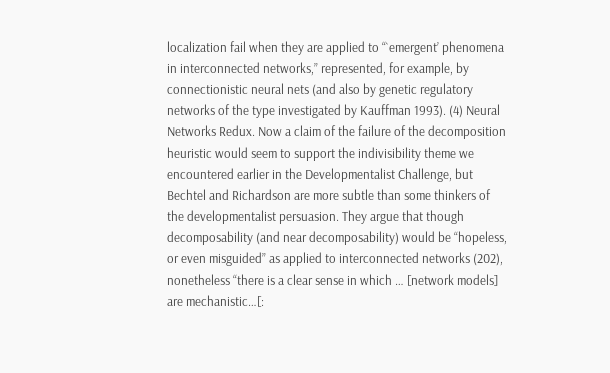localization fail when they are applied to “`emergent’ phenomena in interconnected networks,” represented, for example, by connectionistic neural nets (and also by genetic regulatory networks of the type investigated by Kauffman 1993). (4) Neural Networks Redux. Now a claim of the failure of the decomposition heuristic would seem to support the indivisibility theme we encountered earlier in the Developmentalist Challenge, but Bechtel and Richardson are more subtle than some thinkers of the developmentalist persuasion. They argue that though decomposability (and near decomposability) would be “hopeless, or even misguided” as applied to interconnected networks (202), nonetheless “there is a clear sense in which … [network models] are mechanistic…[: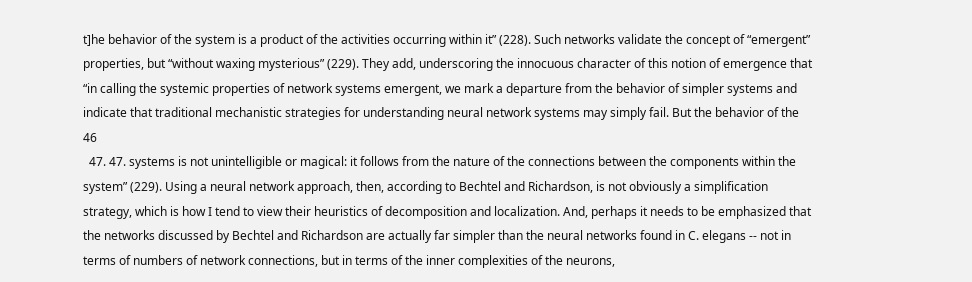t]he behavior of the system is a product of the activities occurring within it” (228). Such networks validate the concept of “emergent” properties, but “without waxing mysterious” (229). They add, underscoring the innocuous character of this notion of emergence that “in calling the systemic properties of network systems emergent, we mark a departure from the behavior of simpler systems and indicate that traditional mechanistic strategies for understanding neural network systems may simply fail. But the behavior of the 46
  47. 47. systems is not unintelligible or magical: it follows from the nature of the connections between the components within the system” (229). Using a neural network approach, then, according to Bechtel and Richardson, is not obviously a simplification strategy, which is how I tend to view their heuristics of decomposition and localization. And, perhaps it needs to be emphasized that the networks discussed by Bechtel and Richardson are actually far simpler than the neural networks found in C. elegans -- not in terms of numbers of network connections, but in terms of the inner complexities of the neurons,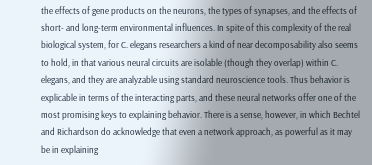the effects of gene products on the neurons, the types of synapses, and the effects of short- and long-term environmental influences. In spite of this complexity of the real biological system, for C. elegans researchers a kind of near decomposability also seems to hold, in that various neural circuits are isolable (though they overlap) within C. elegans, and they are analyzable using standard neuroscience tools. Thus behavior is explicable in terms of the interacting parts, and these neural networks offer one of the most promising keys to explaining behavior. There is a sense, however, in which Bechtel and Richardson do acknowledge that even a network approach, as powerful as it may be in explaining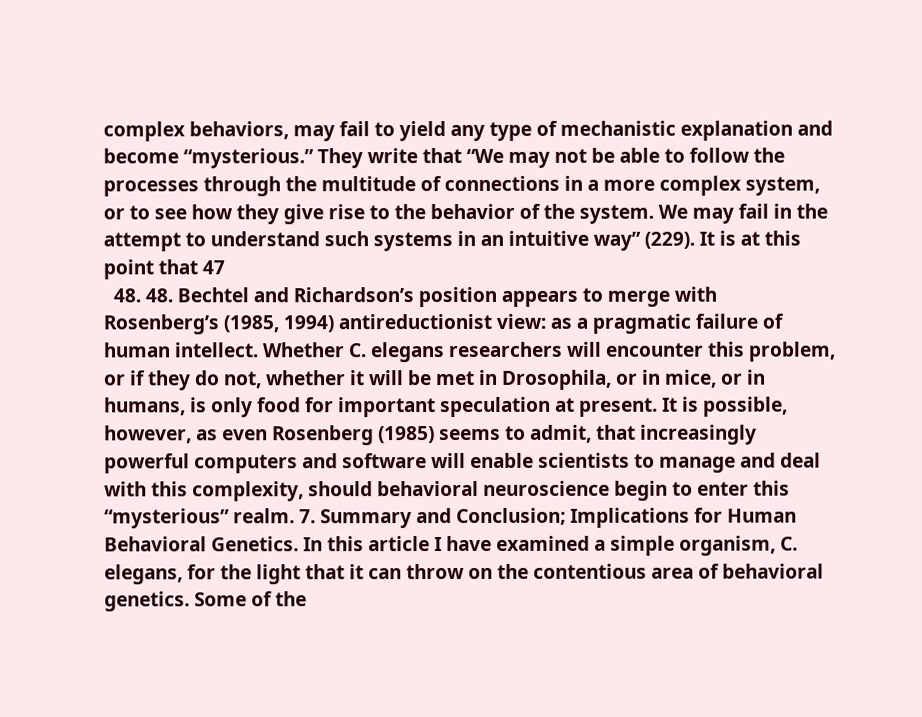complex behaviors, may fail to yield any type of mechanistic explanation and become “mysterious.” They write that “We may not be able to follow the processes through the multitude of connections in a more complex system, or to see how they give rise to the behavior of the system. We may fail in the attempt to understand such systems in an intuitive way” (229). It is at this point that 47
  48. 48. Bechtel and Richardson’s position appears to merge with Rosenberg’s (1985, 1994) antireductionist view: as a pragmatic failure of human intellect. Whether C. elegans researchers will encounter this problem, or if they do not, whether it will be met in Drosophila, or in mice, or in humans, is only food for important speculation at present. It is possible, however, as even Rosenberg (1985) seems to admit, that increasingly powerful computers and software will enable scientists to manage and deal with this complexity, should behavioral neuroscience begin to enter this “mysterious” realm. 7. Summary and Conclusion; Implications for Human Behavioral Genetics. In this article I have examined a simple organism, C. elegans, for the light that it can throw on the contentious area of behavioral genetics. Some of the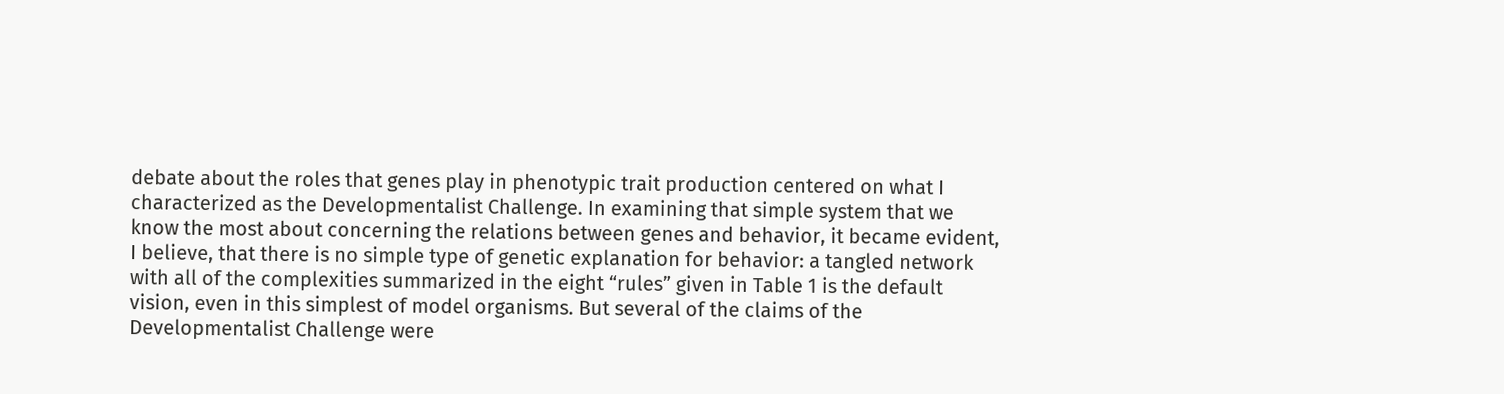debate about the roles that genes play in phenotypic trait production centered on what I characterized as the Developmentalist Challenge. In examining that simple system that we know the most about concerning the relations between genes and behavior, it became evident, I believe, that there is no simple type of genetic explanation for behavior: a tangled network with all of the complexities summarized in the eight “rules” given in Table 1 is the default vision, even in this simplest of model organisms. But several of the claims of the Developmentalist Challenge were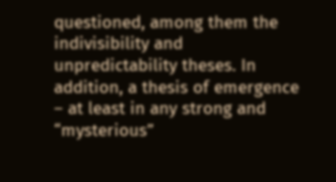questioned, among them the indivisibility and unpredictability theses. In addition, a thesis of emergence – at least in any strong and “mysterious”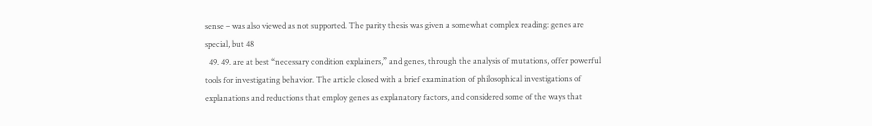sense – was also viewed as not supported. The parity thesis was given a somewhat complex reading: genes are special, but 48
  49. 49. are at best “necessary condition explainers,” and genes, through the analysis of mutations, offer powerful tools for investigating behavior. The article closed with a brief examination of philosophical investigations of explanations and reductions that employ genes as explanatory factors, and considered some of the ways that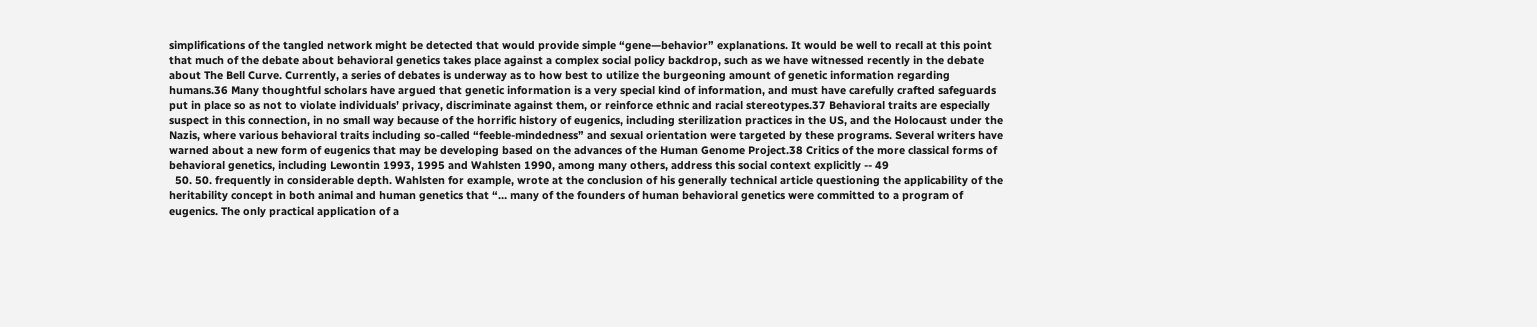simplifications of the tangled network might be detected that would provide simple “gene—behavior” explanations. It would be well to recall at this point that much of the debate about behavioral genetics takes place against a complex social policy backdrop, such as we have witnessed recently in the debate about The Bell Curve. Currently, a series of debates is underway as to how best to utilize the burgeoning amount of genetic information regarding humans.36 Many thoughtful scholars have argued that genetic information is a very special kind of information, and must have carefully crafted safeguards put in place so as not to violate individuals’ privacy, discriminate against them, or reinforce ethnic and racial stereotypes.37 Behavioral traits are especially suspect in this connection, in no small way because of the horrific history of eugenics, including sterilization practices in the US, and the Holocaust under the Nazis, where various behavioral traits including so-called “feeble-mindedness” and sexual orientation were targeted by these programs. Several writers have warned about a new form of eugenics that may be developing based on the advances of the Human Genome Project.38 Critics of the more classical forms of behavioral genetics, including Lewontin 1993, 1995 and Wahlsten 1990, among many others, address this social context explicitly -- 49
  50. 50. frequently in considerable depth. Wahlsten for example, wrote at the conclusion of his generally technical article questioning the applicability of the heritability concept in both animal and human genetics that “… many of the founders of human behavioral genetics were committed to a program of eugenics. The only practical application of a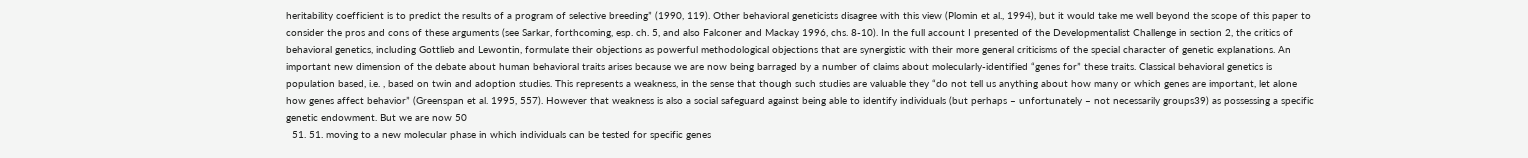heritability coefficient is to predict the results of a program of selective breeding” (1990, 119). Other behavioral geneticists disagree with this view (Plomin et al., 1994), but it would take me well beyond the scope of this paper to consider the pros and cons of these arguments (see Sarkar, forthcoming, esp. ch. 5, and also Falconer and Mackay 1996, chs. 8-10). In the full account I presented of the Developmentalist Challenge in section 2, the critics of behavioral genetics, including Gottlieb and Lewontin, formulate their objections as powerful methodological objections that are synergistic with their more general criticisms of the special character of genetic explanations. An important new dimension of the debate about human behavioral traits arises because we are now being barraged by a number of claims about molecularly-identified “genes for” these traits. Classical behavioral genetics is population based, i.e. , based on twin and adoption studies. This represents a weakness, in the sense that though such studies are valuable they “do not tell us anything about how many or which genes are important, let alone how genes affect behavior” (Greenspan et al. 1995, 557). However that weakness is also a social safeguard against being able to identify individuals (but perhaps – unfortunately – not necessarily groups39) as possessing a specific genetic endowment. But we are now 50
  51. 51. moving to a new molecular phase in which individuals can be tested for specific genes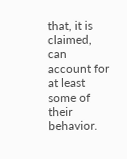that, it is claimed, can account for at least some of their behavior.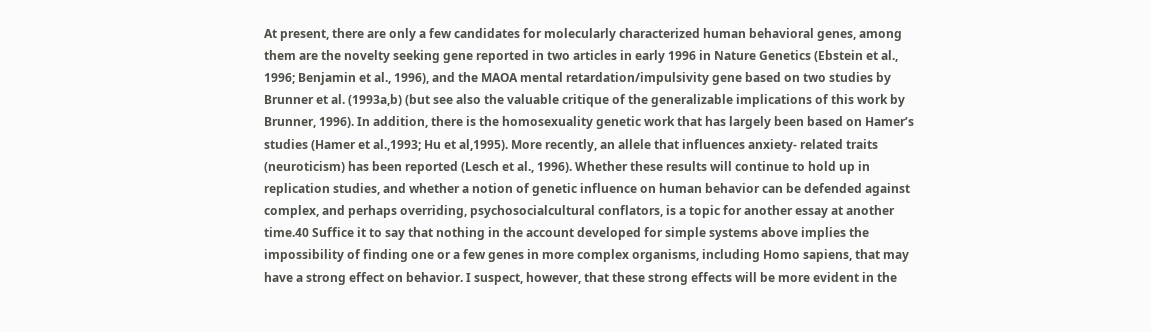At present, there are only a few candidates for molecularly characterized human behavioral genes, among them are the novelty seeking gene reported in two articles in early 1996 in Nature Genetics (Ebstein et al., 1996; Benjamin et al., 1996), and the MAOA mental retardation/impulsivity gene based on two studies by Brunner et al. (1993a,b) (but see also the valuable critique of the generalizable implications of this work by Brunner, 1996). In addition, there is the homosexuality genetic work that has largely been based on Hamer’s studies (Hamer et al.,1993; Hu et al,1995). More recently, an allele that influences anxiety- related traits (neuroticism) has been reported (Lesch et al., 1996). Whether these results will continue to hold up in replication studies, and whether a notion of genetic influence on human behavior can be defended against complex, and perhaps overriding, psychosocialcultural conflators, is a topic for another essay at another time.40 Suffice it to say that nothing in the account developed for simple systems above implies the impossibility of finding one or a few genes in more complex organisms, including Homo sapiens, that may have a strong effect on behavior. I suspect, however, that these strong effects will be more evident in the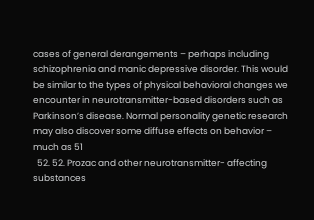cases of general derangements – perhaps including schizophrenia and manic depressive disorder. This would be similar to the types of physical behavioral changes we encounter in neurotransmitter-based disorders such as Parkinson’s disease. Normal personality genetic research may also discover some diffuse effects on behavior – much as 51
  52. 52. Prozac and other neurotransmitter- affecting substances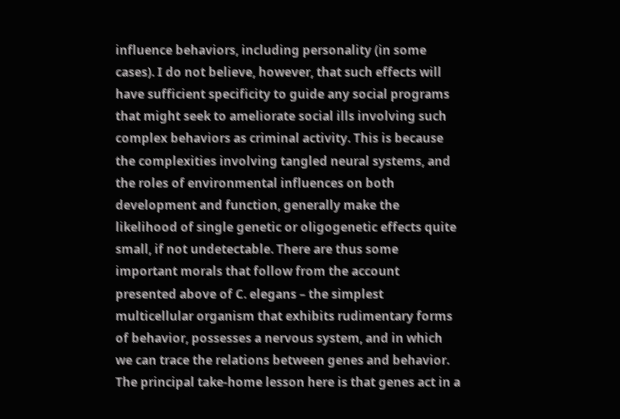influence behaviors, including personality (in some cases). I do not believe, however, that such effects will have sufficient specificity to guide any social programs that might seek to ameliorate social ills involving such complex behaviors as criminal activity. This is because the complexities involving tangled neural systems, and the roles of environmental influences on both development and function, generally make the likelihood of single genetic or oligogenetic effects quite small, if not undetectable. There are thus some important morals that follow from the account presented above of C. elegans – the simplest multicellular organism that exhibits rudimentary forms of behavior, possesses a nervous system, and in which we can trace the relations between genes and behavior. The principal take-home lesson here is that genes act in a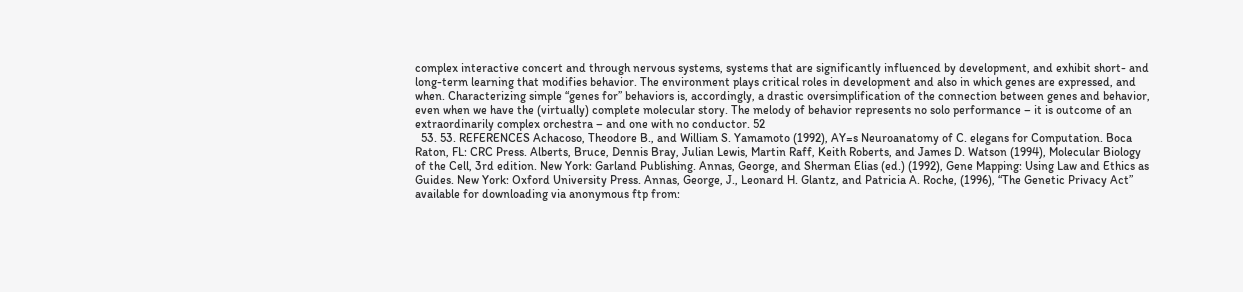complex interactive concert and through nervous systems, systems that are significantly influenced by development, and exhibit short- and long-term learning that modifies behavior. The environment plays critical roles in development and also in which genes are expressed, and when. Characterizing simple “genes for” behaviors is, accordingly, a drastic oversimplification of the connection between genes and behavior, even when we have the (virtually) complete molecular story. The melody of behavior represents no solo performance – it is outcome of an extraordinarily complex orchestra – and one with no conductor. 52
  53. 53. REFERENCES Achacoso, Theodore B., and William S. Yamamoto (1992), AY=s Neuroanatomy of C. elegans for Computation. Boca Raton, FL: CRC Press. Alberts, Bruce, Dennis Bray, Julian Lewis, Martin Raff, Keith Roberts, and James D. Watson (1994), Molecular Biology of the Cell, 3rd edition. New York: Garland Publishing. Annas, George, and Sherman Elias (ed.) (1992), Gene Mapping: Using Law and Ethics as Guides. New York: Oxford University Press. Annas, George, J., Leonard H. Glantz, and Patricia A. Roche, (1996), “The Genetic Privacy Act” available for downloading via anonymous ftp from: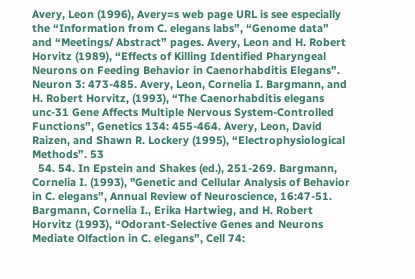Avery, Leon (1996), Avery=s web page URL is see especially the “Information from C. elegans labs”, “Genome data” and “Meetings/ Abstract” pages. Avery, Leon and H. Robert Horvitz (1989), “Effects of Killing Identified Pharyngeal Neurons on Feeding Behavior in Caenorhabditis Elegans”. Neuron 3: 473-485. Avery, Leon, Cornelia I. Bargmann, and H. Robert Horvitz, (1993), “The Caenorhabditis elegans unc-31 Gene Affects Multiple Nervous System-Controlled Functions”, Genetics 134: 455-464. Avery, Leon, David Raizen, and Shawn R. Lockery (1995), “Electrophysiological Methods”. 53
  54. 54. In Epstein and Shakes (ed.), 251-269. Bargmann, Cornelia I. (1993), "Genetic and Cellular Analysis of Behavior in C. elegans”, Annual Review of Neuroscience, 16:47-51. Bargmann, Cornelia I., Erika Hartwieg, and H. Robert Horvitz (1993), “Odorant-Selective Genes and Neurons Mediate Olfaction in C. elegans”, Cell 74: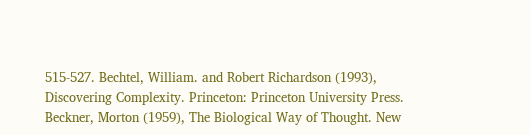515-527. Bechtel, William. and Robert Richardson (1993), Discovering Complexity. Princeton: Princeton University Press. Beckner, Morton (1959), The Biological Way of Thought. New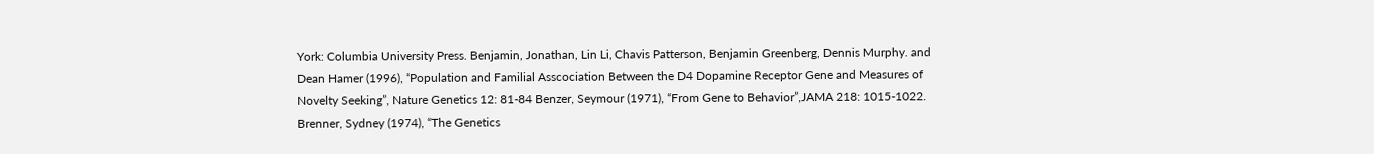York: Columbia University Press. Benjamin, Jonathan, Lin Li, Chavis Patterson, Benjamin Greenberg, Dennis Murphy. and Dean Hamer (1996), “Population and Familial Asscociation Between the D4 Dopamine Receptor Gene and Measures of Novelty Seeking”, Nature Genetics 12: 81-84 Benzer, Seymour (1971), “From Gene to Behavior”,JAMA 218: 1015-1022. Brenner, Sydney (1974), “The Genetics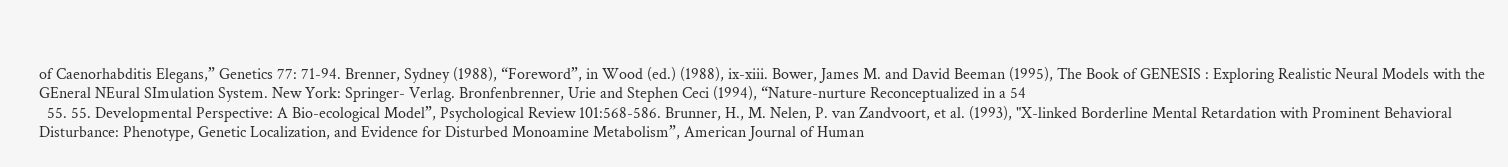of Caenorhabditis Elegans,” Genetics 77: 71-94. Brenner, Sydney (1988), “Foreword”, in Wood (ed.) (1988), ix-xiii. Bower, James M. and David Beeman (1995), The Book of GENESIS : Exploring Realistic Neural Models with the GEneral NEural SImulation System. New York: Springer- Verlag. Bronfenbrenner, Urie and Stephen Ceci (1994), “Nature-nurture Reconceptualized in a 54
  55. 55. Developmental Perspective: A Bio-ecological Model”, Psychological Review 101:568-586. Brunner, H., M. Nelen, P. van Zandvoort, et al. (1993), "X-linked Borderline Mental Retardation with Prominent Behavioral Disturbance: Phenotype, Genetic Localization, and Evidence for Disturbed Monoamine Metabolism”, American Journal of Human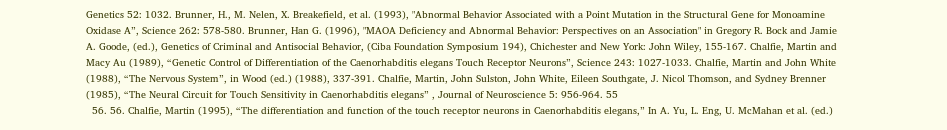Genetics 52: 1032. Brunner, H., M. Nelen, X. Breakefield, et al. (1993), "Abnormal Behavior Associated with a Point Mutation in the Structural Gene for Monoamine Oxidase A”, Science 262: 578-580. Brunner, Han G. (1996), "MAOA Deficiency and Abnormal Behavior: Perspectives on an Association" in Gregory R. Bock and Jamie A. Goode, (ed.), Genetics of Criminal and Antisocial Behavior, (Ciba Foundation Symposium 194), Chichester and New York: John Wiley, 155-167. Chalfie, Martin and Macy Au (1989), “Genetic Control of Differentiation of the Caenorhabditis elegans Touch Receptor Neurons”, Science 243: 1027-1033. Chalfie, Martin and John White (1988), “The Nervous System”, in Wood (ed.) (1988), 337-391. Chalfie, Martin, John Sulston, John White, Eileen Southgate, J. Nicol Thomson, and Sydney Brenner (1985), “The Neural Circuit for Touch Sensitivity in Caenorhabditis elegans” , Journal of Neuroscience 5: 956-964. 55
  56. 56. Chalfie, Martin (1995), “The differentiation and function of the touch receptor neurons in Caenorhabditis elegans,” In A. Yu, L. Eng, U. McMahan et al. (ed.)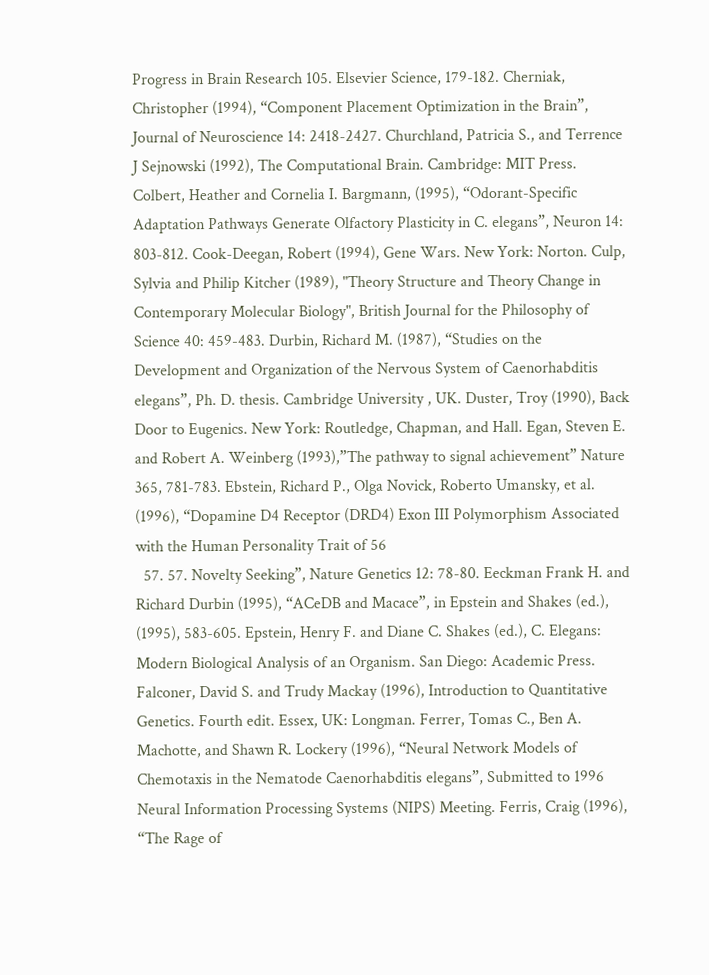Progress in Brain Research 105. Elsevier Science, 179-182. Cherniak, Christopher (1994), “Component Placement Optimization in the Brain”, Journal of Neuroscience 14: 2418-2427. Churchland, Patricia S., and Terrence J Sejnowski (1992), The Computational Brain. Cambridge: MIT Press. Colbert, Heather and Cornelia I. Bargmann, (1995), “Odorant-Specific Adaptation Pathways Generate Olfactory Plasticity in C. elegans”, Neuron 14: 803-812. Cook-Deegan, Robert (1994), Gene Wars. New York: Norton. Culp, Sylvia and Philip Kitcher (1989), "Theory Structure and Theory Change in Contemporary Molecular Biology", British Journal for the Philosophy of Science 40: 459-483. Durbin, Richard M. (1987), “Studies on the Development and Organization of the Nervous System of Caenorhabditis elegans”, Ph. D. thesis. Cambridge University , UK. Duster, Troy (1990), Back Door to Eugenics. New York: Routledge, Chapman, and Hall. Egan, Steven E. and Robert A. Weinberg (1993),”The pathway to signal achievement” Nature 365, 781-783. Ebstein, Richard P., Olga Novick, Roberto Umansky, et al. (1996), “Dopamine D4 Receptor (DRD4) Exon III Polymorphism Associated with the Human Personality Trait of 56
  57. 57. Novelty Seeking”, Nature Genetics 12: 78-80. Eeckman Frank H. and Richard Durbin (1995), “ACeDB and Macace”, in Epstein and Shakes (ed.), (1995), 583-605. Epstein, Henry F. and Diane C. Shakes (ed.), C. Elegans: Modern Biological Analysis of an Organism. San Diego: Academic Press. Falconer, David S. and Trudy Mackay (1996), Introduction to Quantitative Genetics. Fourth edit. Essex, UK: Longman. Ferrer, Tomas C., Ben A. Machotte, and Shawn R. Lockery (1996), “Neural Network Models of Chemotaxis in the Nematode Caenorhabditis elegans”, Submitted to 1996 Neural Information Processing Systems (NIPS) Meeting. Ferris, Craig (1996), “The Rage of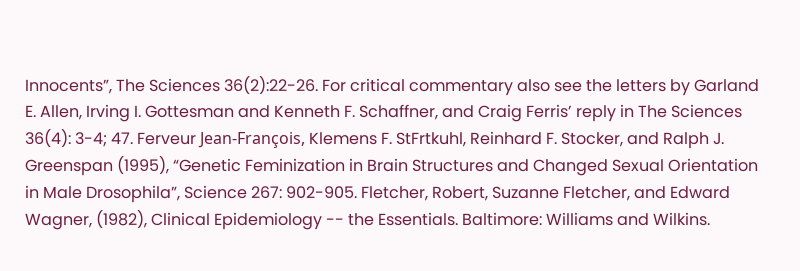Innocents”, The Sciences 36(2):22-26. For critical commentary also see the letters by Garland E. Allen, Irving I. Gottesman and Kenneth F. Schaffner, and Craig Ferris’ reply in The Sciences 36(4): 3-4; 47. Ferveur Jean-François, Klemens F. StFrtkuhl, Reinhard F. Stocker, and Ralph J. Greenspan (1995), “Genetic Feminization in Brain Structures and Changed Sexual Orientation in Male Drosophila”, Science 267: 902-905. Fletcher, Robert, Suzanne Fletcher, and Edward Wagner, (1982), Clinical Epidemiology -- the Essentials. Baltimore: Williams and Wilkins.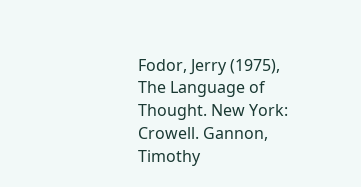Fodor, Jerry (1975), The Language of Thought. New York: Crowell. Gannon, Timothy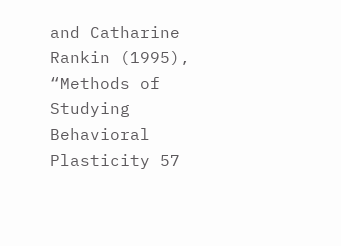and Catharine Rankin (1995), “Methods of Studying Behavioral Plasticity 57